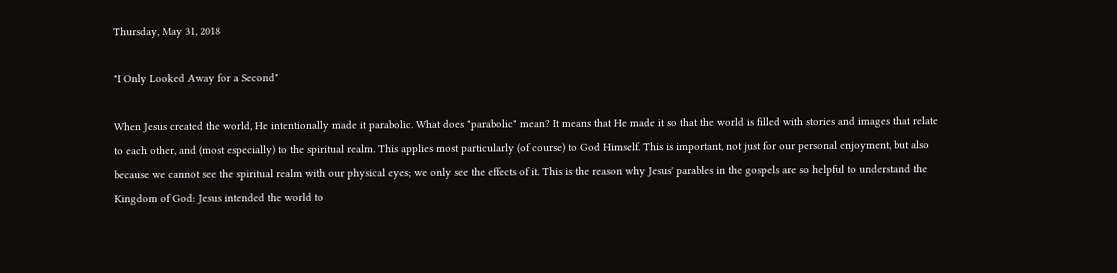Thursday, May 31, 2018

"I Only Looked Away for a Second"

When Jesus created the world, He intentionally made it parabolic. What does "parabolic" mean? It means that He made it so that the world is filled with stories and images that relate to each other, and (most especially) to the spiritual realm. This applies most particularly (of course) to God Himself. This is important, not just for our personal enjoyment, but also because we cannot see the spiritual realm with our physical eyes; we only see the effects of it. This is the reason why Jesus' parables in the gospels are so helpful to understand the Kingdom of God: Jesus intended the world to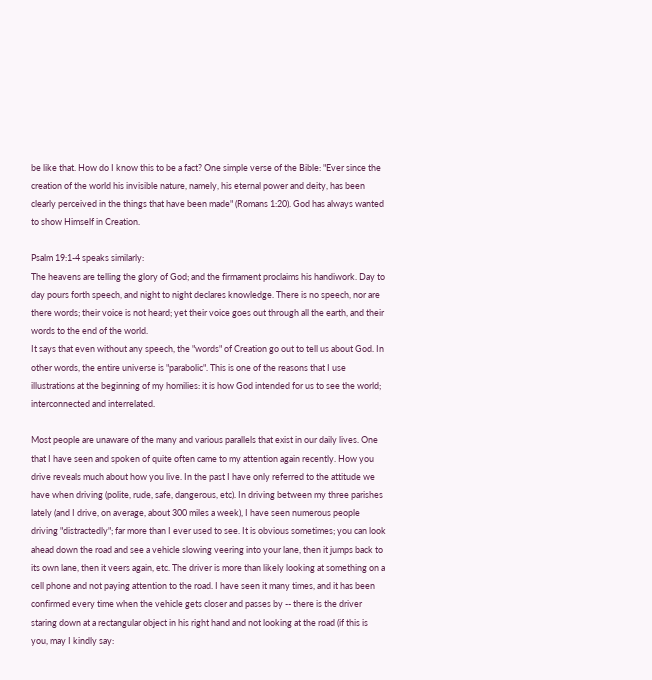be like that. How do I know this to be a fact? One simple verse of the Bible: "Ever since the creation of the world his invisible nature, namely, his eternal power and deity, has been clearly perceived in the things that have been made" (Romans 1:20). God has always wanted to show Himself in Creation.

Psalm 19:1-4 speaks similarly:
The heavens are telling the glory of God; and the firmament proclaims his handiwork. Day to day pours forth speech, and night to night declares knowledge. There is no speech, nor are there words; their voice is not heard; yet their voice goes out through all the earth, and their words to the end of the world.
It says that even without any speech, the "words" of Creation go out to tell us about God. In other words, the entire universe is "parabolic". This is one of the reasons that I use illustrations at the beginning of my homilies: it is how God intended for us to see the world; interconnected and interrelated.

Most people are unaware of the many and various parallels that exist in our daily lives. One that I have seen and spoken of quite often came to my attention again recently. How you drive reveals much about how you live. In the past I have only referred to the attitude we have when driving (polite, rude, safe, dangerous, etc). In driving between my three parishes lately (and I drive, on average, about 300 miles a week), I have seen numerous people driving "distractedly"; far more than I ever used to see. It is obvious sometimes; you can look ahead down the road and see a vehicle slowing veering into your lane, then it jumps back to its own lane, then it veers again, etc. The driver is more than likely looking at something on a cell phone and not paying attention to the road. I have seen it many times, and it has been confirmed every time when the vehicle gets closer and passes by -- there is the driver staring down at a rectangular object in his right hand and not looking at the road (if this is you, may I kindly say: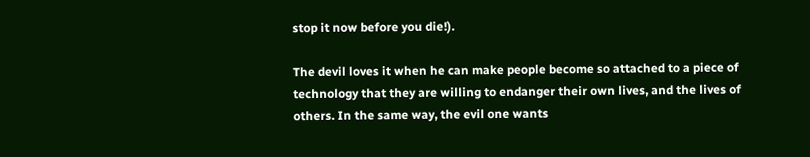stop it now before you die!).

The devil loves it when he can make people become so attached to a piece of technology that they are willing to endanger their own lives, and the lives of others. In the same way, the evil one wants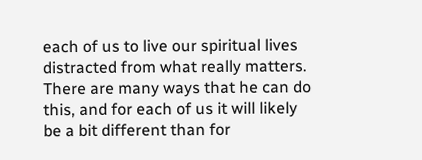each of us to live our spiritual lives distracted from what really matters. There are many ways that he can do this, and for each of us it will likely be a bit different than for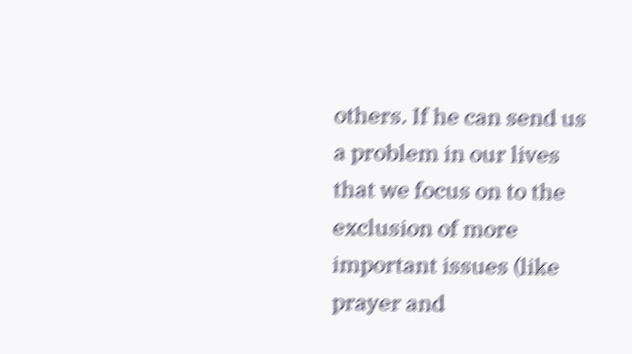others. If he can send us a problem in our lives that we focus on to the exclusion of more important issues (like prayer and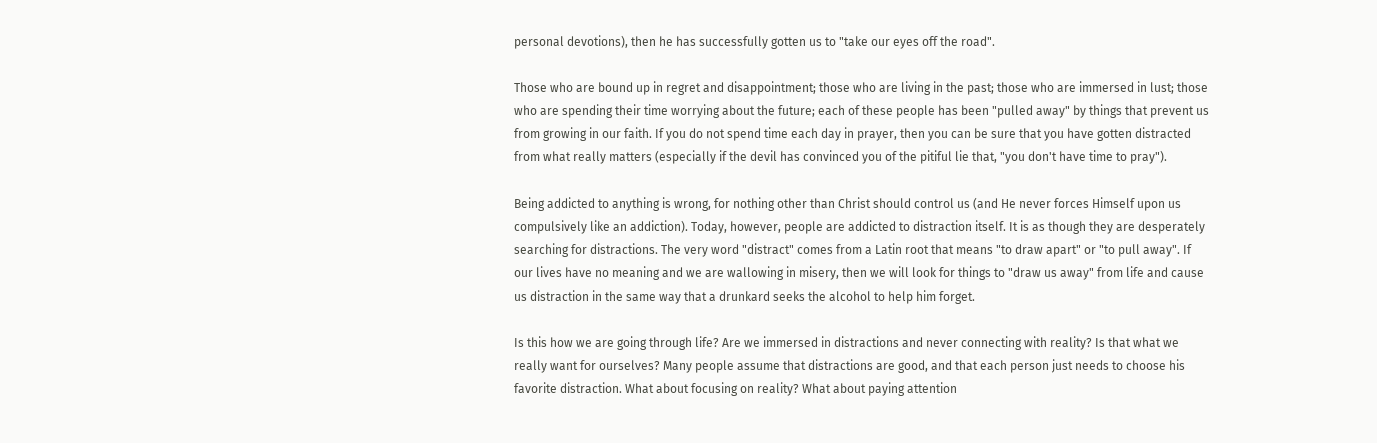personal devotions), then he has successfully gotten us to "take our eyes off the road".

Those who are bound up in regret and disappointment; those who are living in the past; those who are immersed in lust; those who are spending their time worrying about the future; each of these people has been "pulled away" by things that prevent us from growing in our faith. If you do not spend time each day in prayer, then you can be sure that you have gotten distracted from what really matters (especially if the devil has convinced you of the pitiful lie that, "you don't have time to pray").

Being addicted to anything is wrong, for nothing other than Christ should control us (and He never forces Himself upon us compulsively like an addiction). Today, however, people are addicted to distraction itself. It is as though they are desperately searching for distractions. The very word "distract" comes from a Latin root that means "to draw apart" or "to pull away". If our lives have no meaning and we are wallowing in misery, then we will look for things to "draw us away" from life and cause us distraction in the same way that a drunkard seeks the alcohol to help him forget.

Is this how we are going through life? Are we immersed in distractions and never connecting with reality? Is that what we really want for ourselves? Many people assume that distractions are good, and that each person just needs to choose his favorite distraction. What about focusing on reality? What about paying attention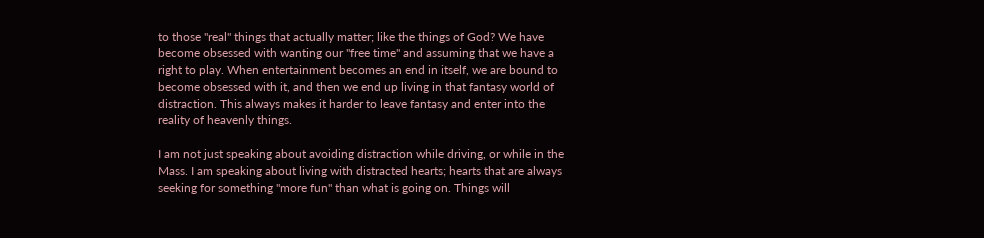to those "real" things that actually matter; like the things of God? We have become obsessed with wanting our "free time" and assuming that we have a right to play. When entertainment becomes an end in itself, we are bound to become obsessed with it, and then we end up living in that fantasy world of distraction. This always makes it harder to leave fantasy and enter into the reality of heavenly things.

I am not just speaking about avoiding distraction while driving, or while in the Mass. I am speaking about living with distracted hearts; hearts that are always seeking for something "more fun" than what is going on. Things will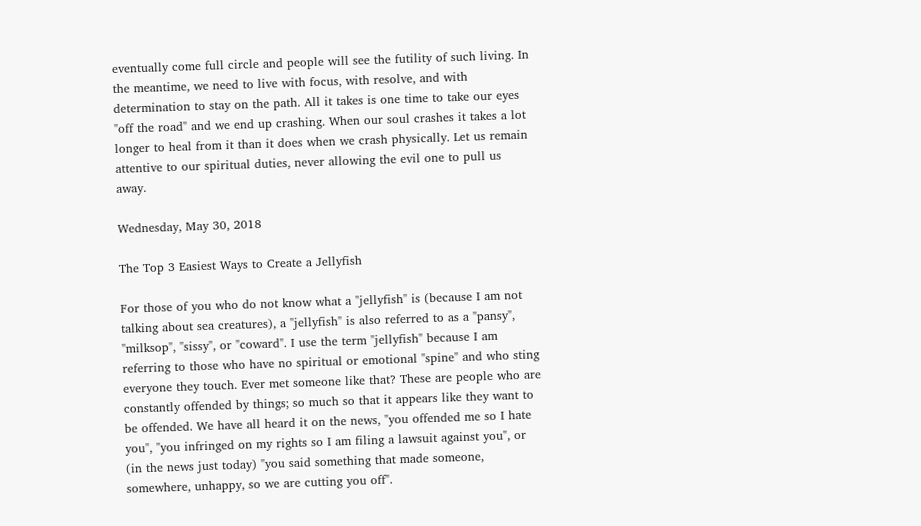eventually come full circle and people will see the futility of such living. In the meantime, we need to live with focus, with resolve, and with determination to stay on the path. All it takes is one time to take our eyes "off the road" and we end up crashing. When our soul crashes it takes a lot longer to heal from it than it does when we crash physically. Let us remain attentive to our spiritual duties, never allowing the evil one to pull us away.

Wednesday, May 30, 2018

The Top 3 Easiest Ways to Create a Jellyfish

For those of you who do not know what a "jellyfish" is (because I am not talking about sea creatures), a "jellyfish" is also referred to as a "pansy", "milksop", "sissy", or "coward". I use the term "jellyfish" because I am referring to those who have no spiritual or emotional "spine" and who sting everyone they touch. Ever met someone like that? These are people who are constantly offended by things; so much so that it appears like they want to be offended. We have all heard it on the news, "you offended me so I hate you", "you infringed on my rights so I am filing a lawsuit against you", or (in the news just today) "you said something that made someone, somewhere, unhappy, so we are cutting you off".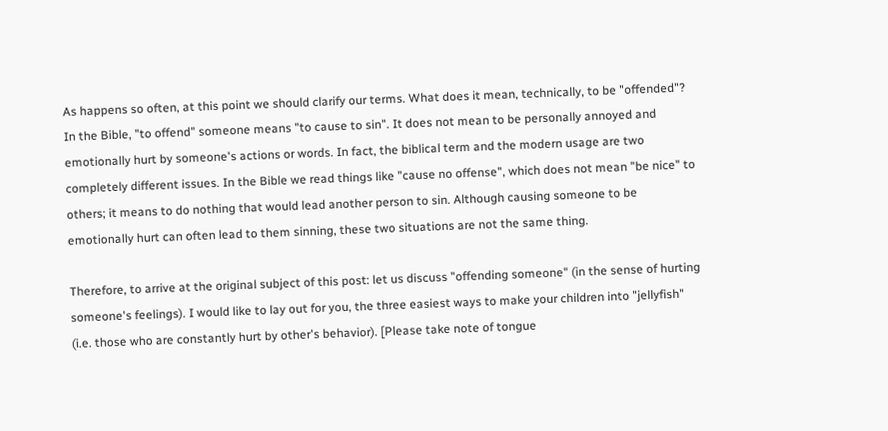As happens so often, at this point we should clarify our terms. What does it mean, technically, to be "offended"? In the Bible, "to offend" someone means "to cause to sin". It does not mean to be personally annoyed and emotionally hurt by someone's actions or words. In fact, the biblical term and the modern usage are two completely different issues. In the Bible we read things like "cause no offense", which does not mean "be nice" to others; it means to do nothing that would lead another person to sin. Although causing someone to be emotionally hurt can often lead to them sinning, these two situations are not the same thing.

Therefore, to arrive at the original subject of this post: let us discuss "offending someone" (in the sense of hurting someone's feelings). I would like to lay out for you, the three easiest ways to make your children into "jellyfish" (i.e. those who are constantly hurt by other's behavior). [Please take note of tongue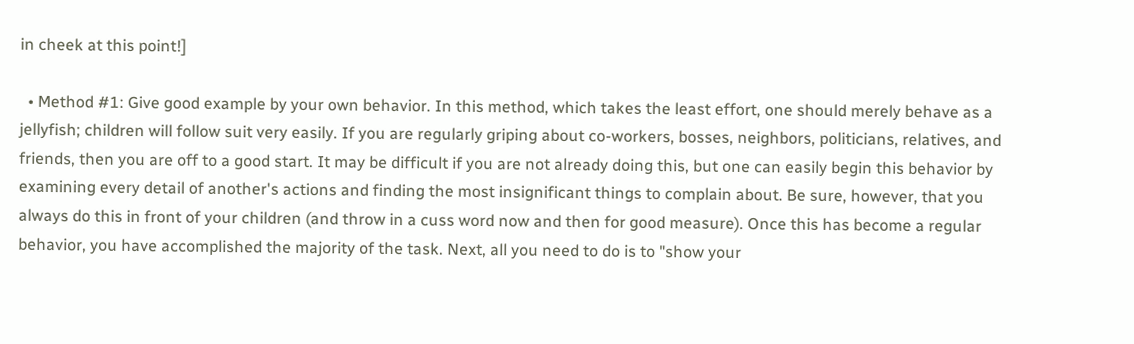in cheek at this point!]

  • Method #1: Give good example by your own behavior. In this method, which takes the least effort, one should merely behave as a jellyfish; children will follow suit very easily. If you are regularly griping about co-workers, bosses, neighbors, politicians, relatives, and friends, then you are off to a good start. It may be difficult if you are not already doing this, but one can easily begin this behavior by examining every detail of another's actions and finding the most insignificant things to complain about. Be sure, however, that you always do this in front of your children (and throw in a cuss word now and then for good measure). Once this has become a regular behavior, you have accomplished the majority of the task. Next, all you need to do is to "show your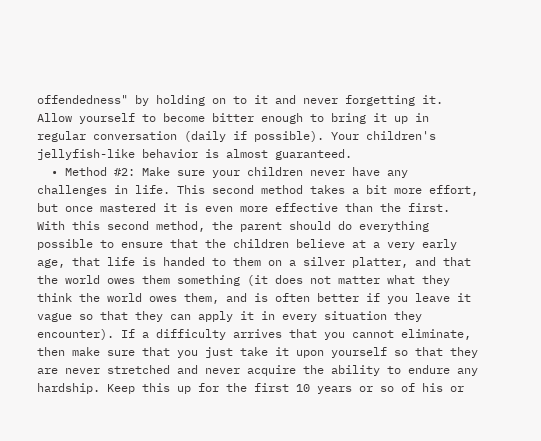offendedness" by holding on to it and never forgetting it. Allow yourself to become bitter enough to bring it up in regular conversation (daily if possible). Your children's jellyfish-like behavior is almost guaranteed.
  • Method #2: Make sure your children never have any challenges in life. This second method takes a bit more effort, but once mastered it is even more effective than the first. With this second method, the parent should do everything possible to ensure that the children believe at a very early age, that life is handed to them on a silver platter, and that the world owes them something (it does not matter what they think the world owes them, and is often better if you leave it vague so that they can apply it in every situation they encounter). If a difficulty arrives that you cannot eliminate, then make sure that you just take it upon yourself so that they are never stretched and never acquire the ability to endure any hardship. Keep this up for the first 10 years or so of his or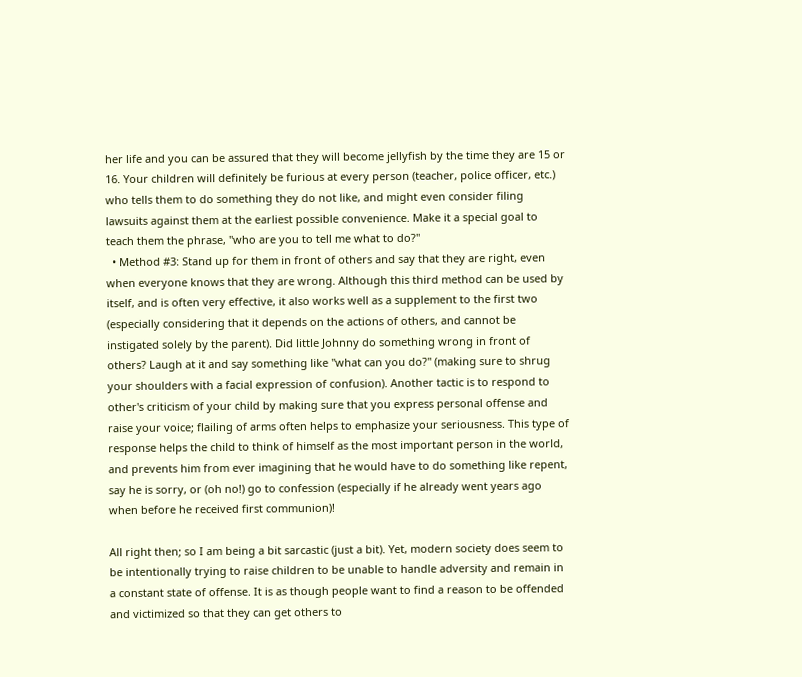her life and you can be assured that they will become jellyfish by the time they are 15 or 16. Your children will definitely be furious at every person (teacher, police officer, etc.) who tells them to do something they do not like, and might even consider filing lawsuits against them at the earliest possible convenience. Make it a special goal to teach them the phrase, "who are you to tell me what to do?"
  • Method #3: Stand up for them in front of others and say that they are right, even when everyone knows that they are wrong. Although this third method can be used by itself, and is often very effective, it also works well as a supplement to the first two (especially considering that it depends on the actions of others, and cannot be instigated solely by the parent). Did little Johnny do something wrong in front of others? Laugh at it and say something like "what can you do?" (making sure to shrug your shoulders with a facial expression of confusion). Another tactic is to respond to other's criticism of your child by making sure that you express personal offense and raise your voice; flailing of arms often helps to emphasize your seriousness. This type of response helps the child to think of himself as the most important person in the world, and prevents him from ever imagining that he would have to do something like repent, say he is sorry, or (oh no!) go to confession (especially if he already went years ago when before he received first communion)!

All right then; so I am being a bit sarcastic (just a bit). Yet, modern society does seem to be intentionally trying to raise children to be unable to handle adversity and remain in a constant state of offense. It is as though people want to find a reason to be offended and victimized so that they can get others to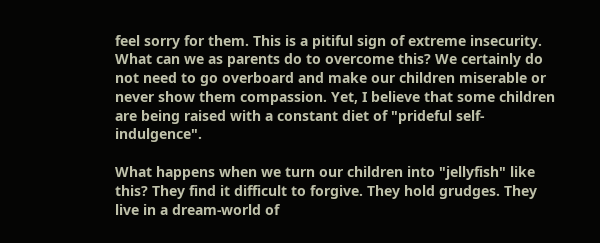feel sorry for them. This is a pitiful sign of extreme insecurity. What can we as parents do to overcome this? We certainly do not need to go overboard and make our children miserable or never show them compassion. Yet, I believe that some children are being raised with a constant diet of "prideful self-indulgence".

What happens when we turn our children into "jellyfish" like this? They find it difficult to forgive. They hold grudges. They live in a dream-world of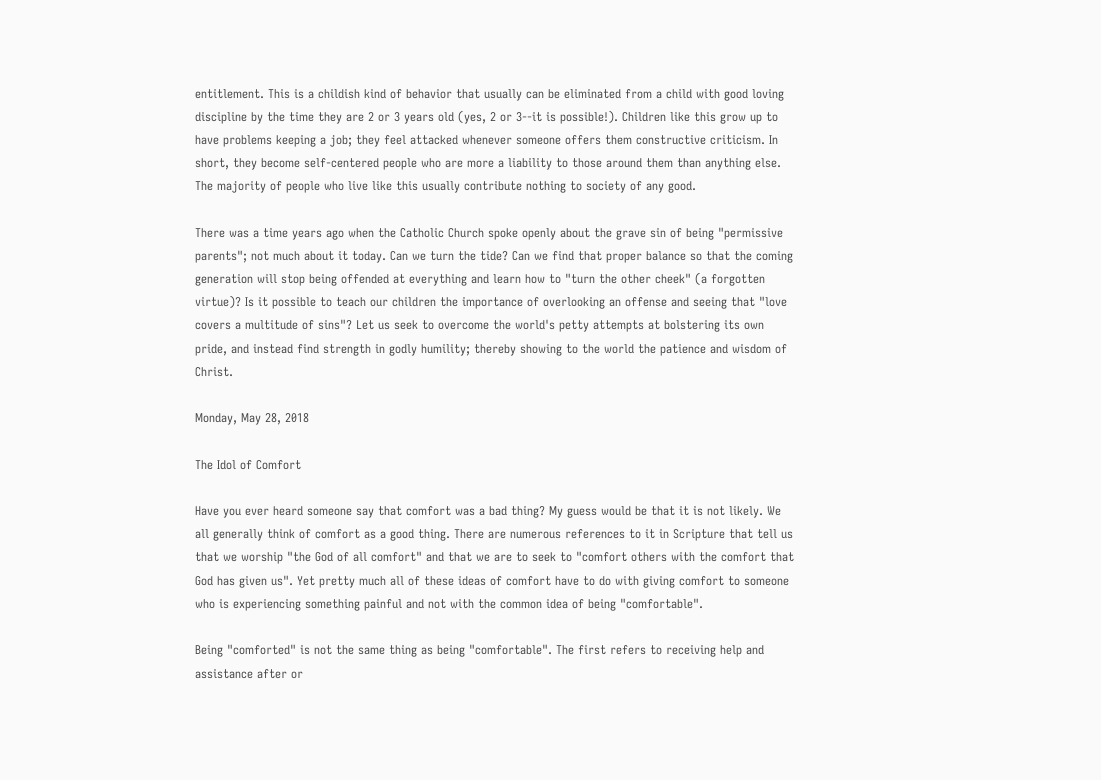entitlement. This is a childish kind of behavior that usually can be eliminated from a child with good loving discipline by the time they are 2 or 3 years old (yes, 2 or 3--it is possible!). Children like this grow up to have problems keeping a job; they feel attacked whenever someone offers them constructive criticism. In short, they become self-centered people who are more a liability to those around them than anything else. The majority of people who live like this usually contribute nothing to society of any good.

There was a time years ago when the Catholic Church spoke openly about the grave sin of being "permissive parents"; not much about it today. Can we turn the tide? Can we find that proper balance so that the coming generation will stop being offended at everything and learn how to "turn the other cheek" (a forgotten virtue)? Is it possible to teach our children the importance of overlooking an offense and seeing that "love covers a multitude of sins"? Let us seek to overcome the world's petty attempts at bolstering its own pride, and instead find strength in godly humility; thereby showing to the world the patience and wisdom of Christ.

Monday, May 28, 2018

The Idol of Comfort

Have you ever heard someone say that comfort was a bad thing? My guess would be that it is not likely. We all generally think of comfort as a good thing. There are numerous references to it in Scripture that tell us that we worship "the God of all comfort" and that we are to seek to "comfort others with the comfort that God has given us". Yet pretty much all of these ideas of comfort have to do with giving comfort to someone who is experiencing something painful and not with the common idea of being "comfortable".

Being "comforted" is not the same thing as being "comfortable". The first refers to receiving help and assistance after or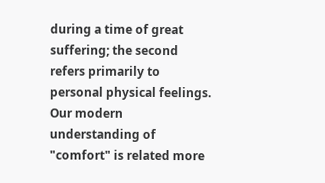during a time of great suffering; the second refers primarily to personal physical feelings. Our modern understanding of "comfort" is related more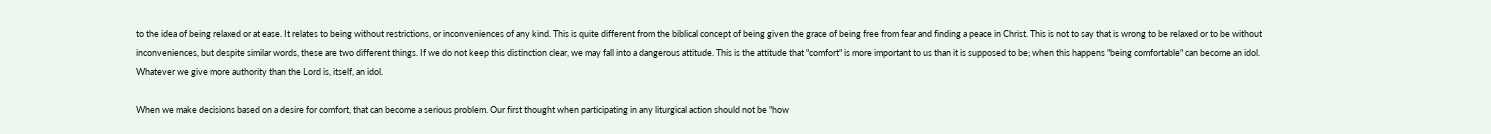to the idea of being relaxed or at ease. It relates to being without restrictions, or inconveniences of any kind. This is quite different from the biblical concept of being given the grace of being free from fear and finding a peace in Christ. This is not to say that is wrong to be relaxed or to be without inconveniences, but despite similar words, these are two different things. If we do not keep this distinction clear, we may fall into a dangerous attitude. This is the attitude that "comfort" is more important to us than it is supposed to be; when this happens "being comfortable" can become an idol. Whatever we give more authority than the Lord is, itself, an idol.

When we make decisions based on a desire for comfort, that can become a serious problem. Our first thought when participating in any liturgical action should not be "how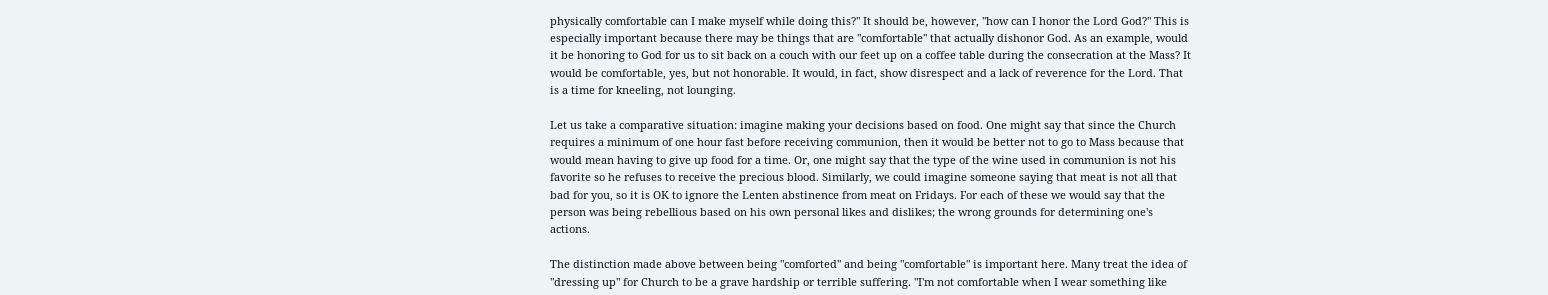physically comfortable can I make myself while doing this?" It should be, however, "how can I honor the Lord God?" This is especially important because there may be things that are "comfortable" that actually dishonor God. As an example, would it be honoring to God for us to sit back on a couch with our feet up on a coffee table during the consecration at the Mass? It would be comfortable, yes, but not honorable. It would, in fact, show disrespect and a lack of reverence for the Lord. That is a time for kneeling, not lounging.

Let us take a comparative situation: imagine making your decisions based on food. One might say that since the Church requires a minimum of one hour fast before receiving communion, then it would be better not to go to Mass because that would mean having to give up food for a time. Or, one might say that the type of the wine used in communion is not his favorite so he refuses to receive the precious blood. Similarly, we could imagine someone saying that meat is not all that bad for you, so it is OK to ignore the Lenten abstinence from meat on Fridays. For each of these we would say that the person was being rebellious based on his own personal likes and dislikes; the wrong grounds for determining one's actions.

The distinction made above between being "comforted" and being "comfortable" is important here. Many treat the idea of "dressing up" for Church to be a grave hardship or terrible suffering. "I'm not comfortable when I wear something like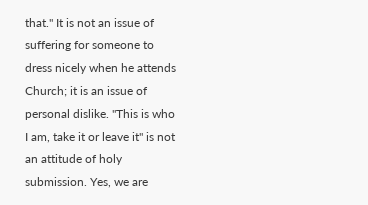that." It is not an issue of suffering for someone to dress nicely when he attends Church; it is an issue of personal dislike. "This is who I am, take it or leave it" is not an attitude of holy submission. Yes, we are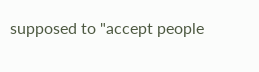supposed to "accept people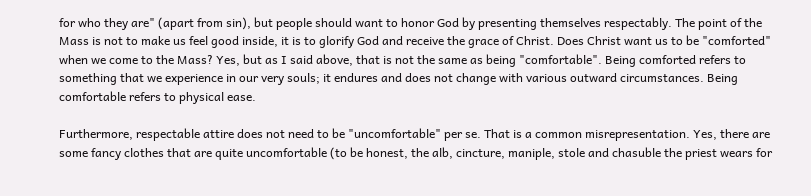for who they are" (apart from sin), but people should want to honor God by presenting themselves respectably. The point of the Mass is not to make us feel good inside, it is to glorify God and receive the grace of Christ. Does Christ want us to be "comforted" when we come to the Mass? Yes, but as I said above, that is not the same as being "comfortable". Being comforted refers to something that we experience in our very souls; it endures and does not change with various outward circumstances. Being comfortable refers to physical ease.

Furthermore, respectable attire does not need to be "uncomfortable" per se. That is a common misrepresentation. Yes, there are some fancy clothes that are quite uncomfortable (to be honest, the alb, cincture, maniple, stole and chasuble the priest wears for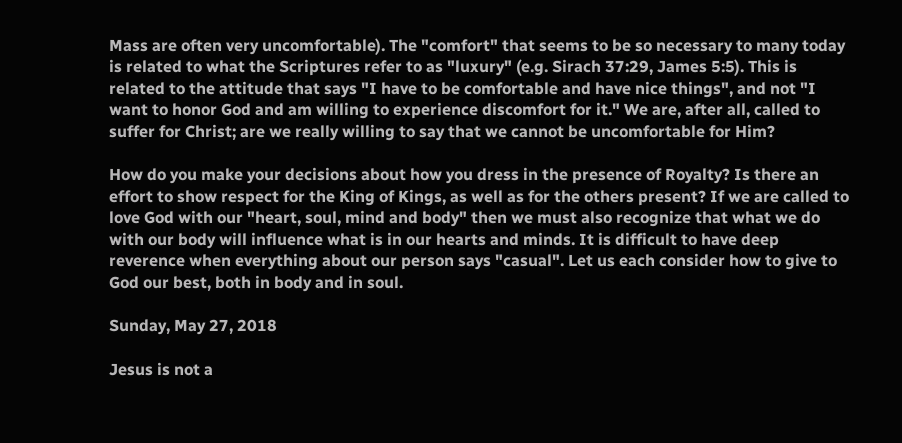Mass are often very uncomfortable). The "comfort" that seems to be so necessary to many today is related to what the Scriptures refer to as "luxury" (e.g. Sirach 37:29, James 5:5). This is related to the attitude that says "I have to be comfortable and have nice things", and not "I want to honor God and am willing to experience discomfort for it." We are, after all, called to suffer for Christ; are we really willing to say that we cannot be uncomfortable for Him?

How do you make your decisions about how you dress in the presence of Royalty? Is there an effort to show respect for the King of Kings, as well as for the others present? If we are called to love God with our "heart, soul, mind and body" then we must also recognize that what we do with our body will influence what is in our hearts and minds. It is difficult to have deep reverence when everything about our person says "casual". Let us each consider how to give to God our best, both in body and in soul.

Sunday, May 27, 2018

Jesus is not a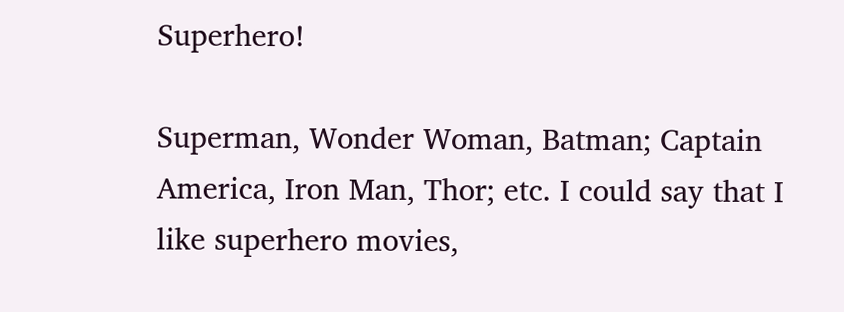Superhero!

Superman, Wonder Woman, Batman; Captain America, Iron Man, Thor; etc. I could say that I like superhero movies,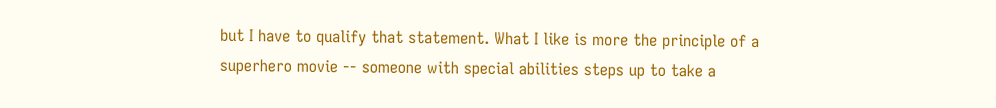but I have to qualify that statement. What I like is more the principle of a superhero movie -- someone with special abilities steps up to take a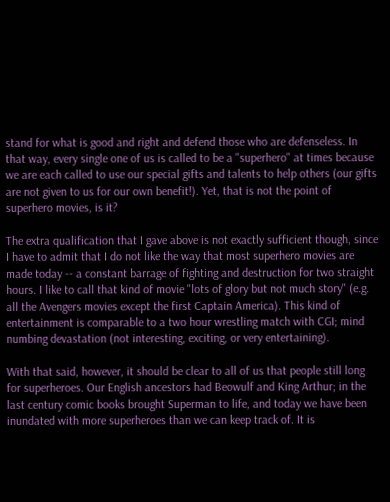stand for what is good and right and defend those who are defenseless. In that way, every single one of us is called to be a "superhero" at times because we are each called to use our special gifts and talents to help others (our gifts are not given to us for our own benefit!). Yet, that is not the point of superhero movies, is it?

The extra qualification that I gave above is not exactly sufficient though, since I have to admit that I do not like the way that most superhero movies are made today -- a constant barrage of fighting and destruction for two straight hours. I like to call that kind of movie "lots of glory but not much story" (e.g. all the Avengers movies except the first Captain America). This kind of entertainment is comparable to a two hour wrestling match with CGI; mind numbing devastation (not interesting, exciting, or very entertaining).

With that said, however, it should be clear to all of us that people still long for superheroes. Our English ancestors had Beowulf and King Arthur; in the last century comic books brought Superman to life, and today we have been inundated with more superheroes than we can keep track of. It is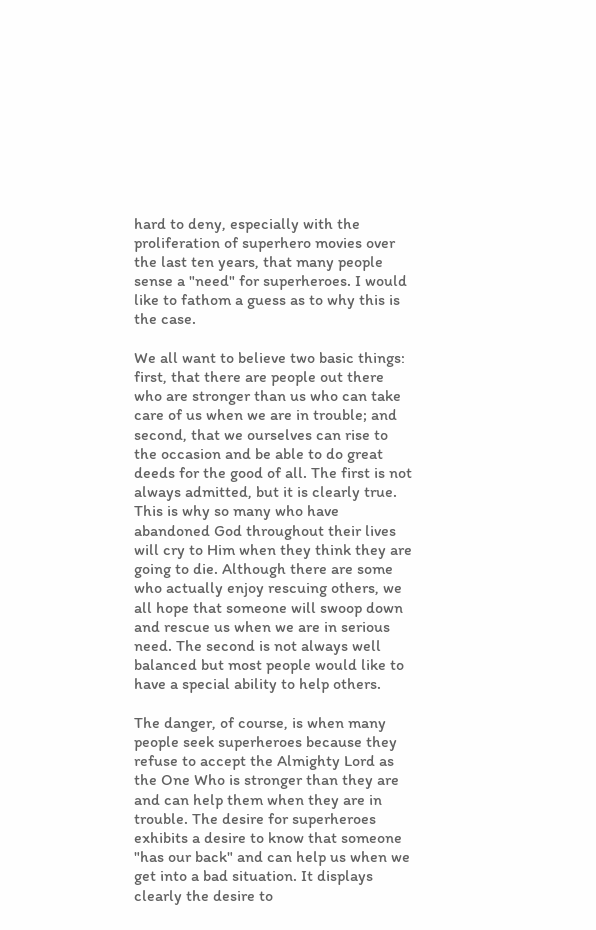hard to deny, especially with the proliferation of superhero movies over the last ten years, that many people sense a "need" for superheroes. I would like to fathom a guess as to why this is the case.

We all want to believe two basic things: first, that there are people out there who are stronger than us who can take care of us when we are in trouble; and second, that we ourselves can rise to the occasion and be able to do great deeds for the good of all. The first is not always admitted, but it is clearly true. This is why so many who have abandoned God throughout their lives will cry to Him when they think they are going to die. Although there are some who actually enjoy rescuing others, we all hope that someone will swoop down and rescue us when we are in serious need. The second is not always well balanced but most people would like to have a special ability to help others.

The danger, of course, is when many people seek superheroes because they refuse to accept the Almighty Lord as the One Who is stronger than they are and can help them when they are in trouble. The desire for superheroes exhibits a desire to know that someone "has our back" and can help us when we get into a bad situation. It displays clearly the desire to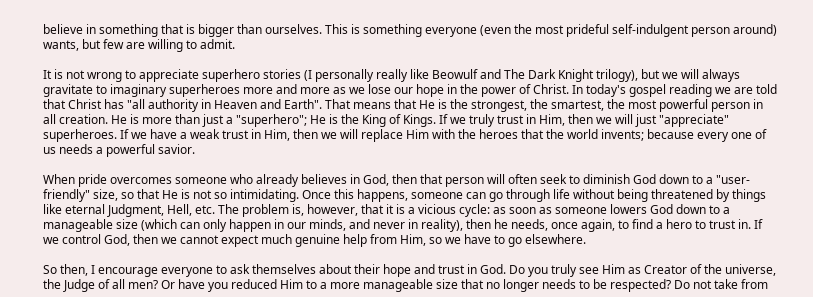believe in something that is bigger than ourselves. This is something everyone (even the most prideful self-indulgent person around) wants, but few are willing to admit.

It is not wrong to appreciate superhero stories (I personally really like Beowulf and The Dark Knight trilogy), but we will always gravitate to imaginary superheroes more and more as we lose our hope in the power of Christ. In today's gospel reading we are told that Christ has "all authority in Heaven and Earth". That means that He is the strongest, the smartest, the most powerful person in all creation. He is more than just a "superhero"; He is the King of Kings. If we truly trust in Him, then we will just "appreciate" superheroes. If we have a weak trust in Him, then we will replace Him with the heroes that the world invents; because every one of us needs a powerful savior.

When pride overcomes someone who already believes in God, then that person will often seek to diminish God down to a "user-friendly" size, so that He is not so intimidating. Once this happens, someone can go through life without being threatened by things like eternal Judgment, Hell, etc. The problem is, however, that it is a vicious cycle: as soon as someone lowers God down to a manageable size (which can only happen in our minds, and never in reality), then he needs, once again, to find a hero to trust in. If we control God, then we cannot expect much genuine help from Him, so we have to go elsewhere.

So then, I encourage everyone to ask themselves about their hope and trust in God. Do you truly see Him as Creator of the universe, the Judge of all men? Or have you reduced Him to a more manageable size that no longer needs to be respected? Do not take from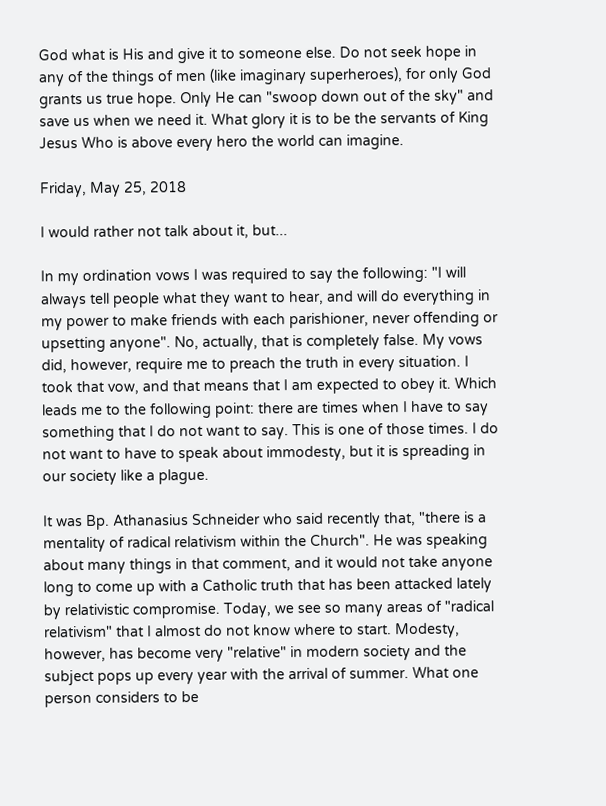God what is His and give it to someone else. Do not seek hope in any of the things of men (like imaginary superheroes), for only God grants us true hope. Only He can "swoop down out of the sky" and save us when we need it. What glory it is to be the servants of King Jesus Who is above every hero the world can imagine.

Friday, May 25, 2018

I would rather not talk about it, but...

In my ordination vows I was required to say the following: "I will always tell people what they want to hear, and will do everything in my power to make friends with each parishioner, never offending or upsetting anyone". No, actually, that is completely false. My vows did, however, require me to preach the truth in every situation. I took that vow, and that means that I am expected to obey it. Which leads me to the following point: there are times when I have to say something that I do not want to say. This is one of those times. I do not want to have to speak about immodesty, but it is spreading in our society like a plague.

It was Bp. Athanasius Schneider who said recently that, "there is a mentality of radical relativism within the Church". He was speaking about many things in that comment, and it would not take anyone long to come up with a Catholic truth that has been attacked lately by relativistic compromise. Today, we see so many areas of "radical relativism" that I almost do not know where to start. Modesty, however, has become very "relative" in modern society and the subject pops up every year with the arrival of summer. What one person considers to be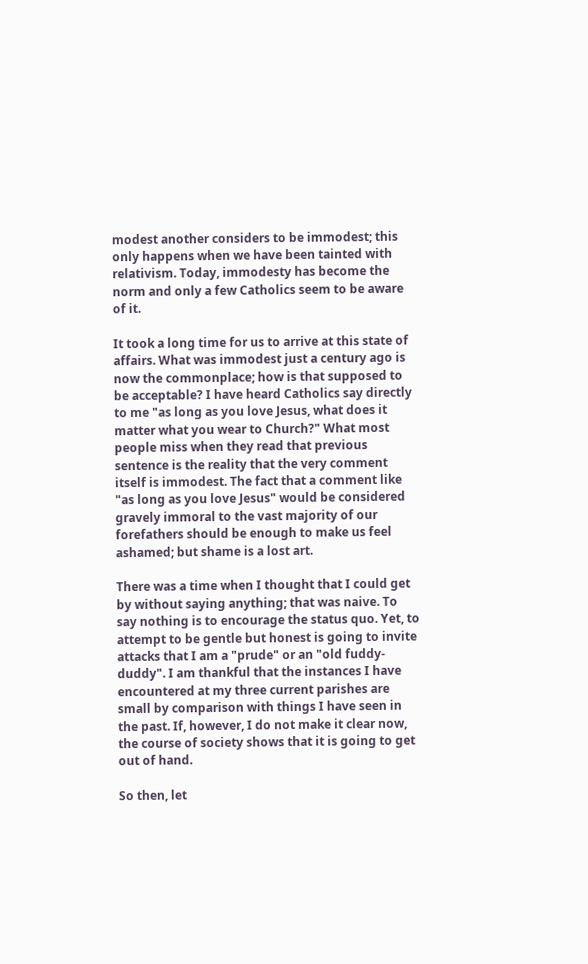modest another considers to be immodest; this only happens when we have been tainted with relativism. Today, immodesty has become the norm and only a few Catholics seem to be aware of it.

It took a long time for us to arrive at this state of affairs. What was immodest just a century ago is now the commonplace; how is that supposed to be acceptable? I have heard Catholics say directly to me "as long as you love Jesus, what does it matter what you wear to Church?" What most people miss when they read that previous sentence is the reality that the very comment itself is immodest. The fact that a comment like "as long as you love Jesus" would be considered gravely immoral to the vast majority of our forefathers should be enough to make us feel ashamed; but shame is a lost art.

There was a time when I thought that I could get by without saying anything; that was naive. To say nothing is to encourage the status quo. Yet, to attempt to be gentle but honest is going to invite attacks that I am a "prude" or an "old fuddy-duddy". I am thankful that the instances I have encountered at my three current parishes are small by comparison with things I have seen in the past. If, however, I do not make it clear now, the course of society shows that it is going to get out of hand.

So then, let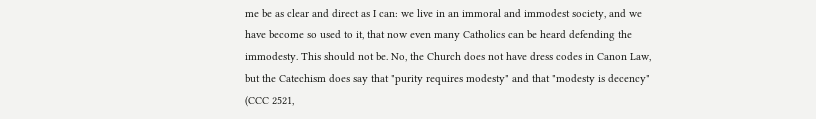me be as clear and direct as I can: we live in an immoral and immodest society, and we have become so used to it, that now even many Catholics can be heard defending the immodesty. This should not be. No, the Church does not have dress codes in Canon Law, but the Catechism does say that "purity requires modesty" and that "modesty is decency" (CCC 2521,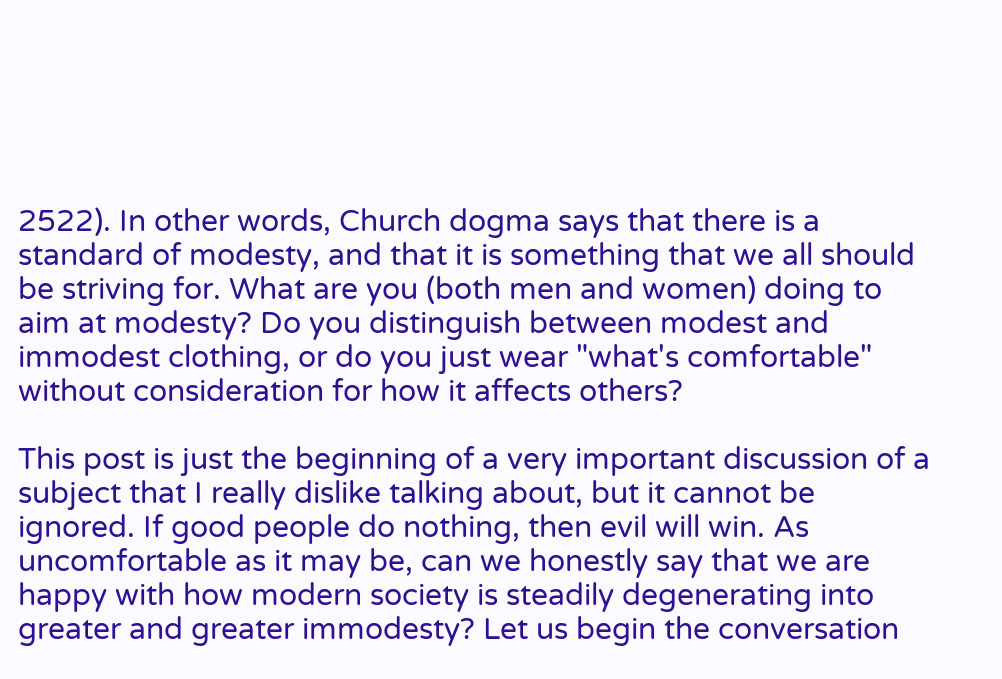2522). In other words, Church dogma says that there is a standard of modesty, and that it is something that we all should be striving for. What are you (both men and women) doing to aim at modesty? Do you distinguish between modest and immodest clothing, or do you just wear "what's comfortable" without consideration for how it affects others?

This post is just the beginning of a very important discussion of a subject that I really dislike talking about, but it cannot be ignored. If good people do nothing, then evil will win. As uncomfortable as it may be, can we honestly say that we are happy with how modern society is steadily degenerating into greater and greater immodesty? Let us begin the conversation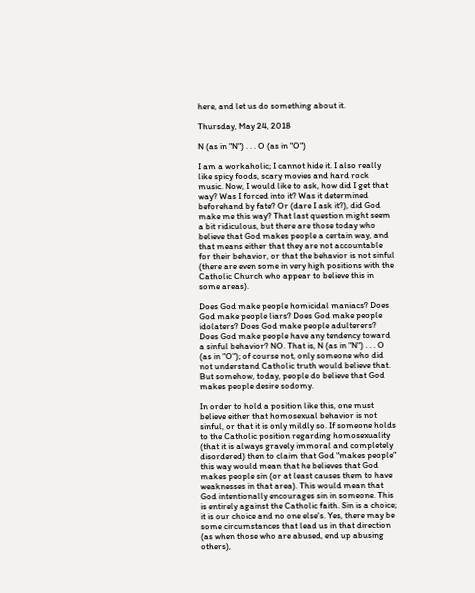here, and let us do something about it.

Thursday, May 24, 2018

N (as in "N") . . . O (as in "O")

I am a workaholic; I cannot hide it. I also really like spicy foods, scary movies and hard rock music. Now, I would like to ask, how did I get that way? Was I forced into it? Was it determined beforehand by fate? Or (dare I ask it?), did God make me this way? That last question might seem a bit ridiculous, but there are those today who believe that God makes people a certain way, and that means either that they are not accountable for their behavior, or that the behavior is not sinful (there are even some in very high positions with the Catholic Church who appear to believe this in some areas).

Does God make people homicidal maniacs? Does God make people liars? Does God make people idolaters? Does God make people adulterers? Does God make people have any tendency toward a sinful behavior? NO. That is, N (as in "N") . . . O (as in "O"); of course not, only someone who did not understand Catholic truth would believe that. But somehow, today, people do believe that God makes people desire sodomy.

In order to hold a position like this, one must believe either that homosexual behavior is not sinful, or that it is only mildly so. If someone holds to the Catholic position regarding homosexuality (that it is always gravely immoral and completely disordered) then to claim that God "makes people" this way would mean that he believes that God makes people sin (or at least causes them to have weaknesses in that area). This would mean that God intentionally encourages sin in someone. This is entirely against the Catholic faith. Sin is a choice; it is our choice and no one else's. Yes, there may be some circumstances that lead us in that direction (as when those who are abused, end up abusing others),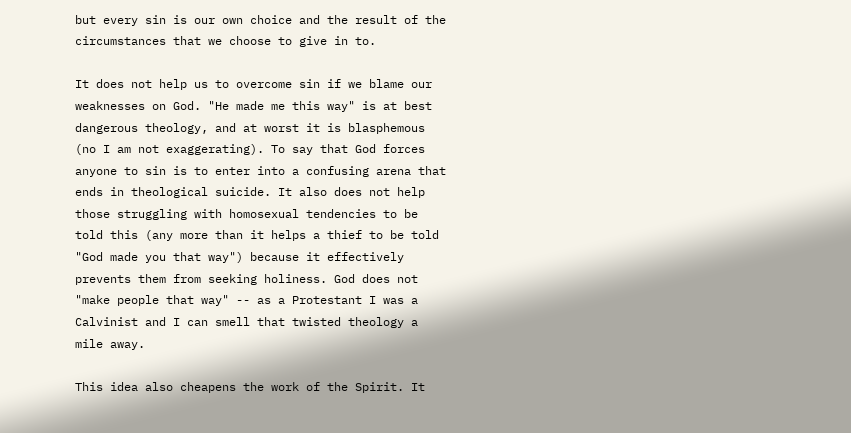but every sin is our own choice and the result of the circumstances that we choose to give in to.

It does not help us to overcome sin if we blame our weaknesses on God. "He made me this way" is at best dangerous theology, and at worst it is blasphemous (no I am not exaggerating). To say that God forces anyone to sin is to enter into a confusing arena that ends in theological suicide. It also does not help those struggling with homosexual tendencies to be told this (any more than it helps a thief to be told "God made you that way") because it effectively prevents them from seeking holiness. God does not "make people that way" -- as a Protestant I was a Calvinist and I can smell that twisted theology a mile away.

This idea also cheapens the work of the Spirit. It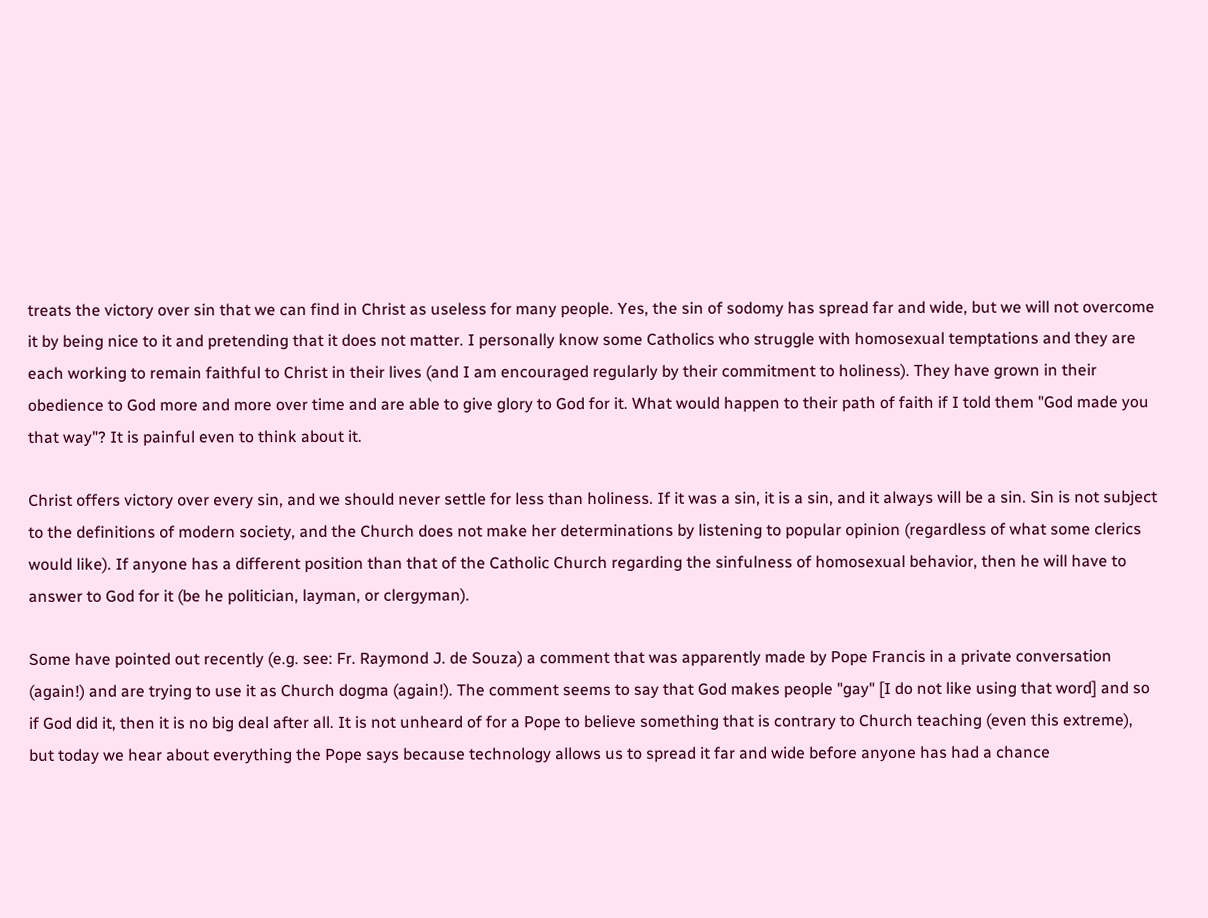treats the victory over sin that we can find in Christ as useless for many people. Yes, the sin of sodomy has spread far and wide, but we will not overcome it by being nice to it and pretending that it does not matter. I personally know some Catholics who struggle with homosexual temptations and they are each working to remain faithful to Christ in their lives (and I am encouraged regularly by their commitment to holiness). They have grown in their obedience to God more and more over time and are able to give glory to God for it. What would happen to their path of faith if I told them "God made you that way"? It is painful even to think about it.

Christ offers victory over every sin, and we should never settle for less than holiness. If it was a sin, it is a sin, and it always will be a sin. Sin is not subject to the definitions of modern society, and the Church does not make her determinations by listening to popular opinion (regardless of what some clerics would like). If anyone has a different position than that of the Catholic Church regarding the sinfulness of homosexual behavior, then he will have to answer to God for it (be he politician, layman, or clergyman).

Some have pointed out recently (e.g. see: Fr. Raymond J. de Souza) a comment that was apparently made by Pope Francis in a private conversation (again!) and are trying to use it as Church dogma (again!). The comment seems to say that God makes people "gay" [I do not like using that word] and so if God did it, then it is no big deal after all. It is not unheard of for a Pope to believe something that is contrary to Church teaching (even this extreme), but today we hear about everything the Pope says because technology allows us to spread it far and wide before anyone has had a chance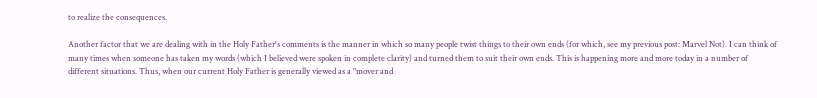to realize the consequences.

Another factor that we are dealing with in the Holy Father's comments is the manner in which so many people twist things to their own ends (for which, see my previous post: Marvel Not). I can think of many times when someone has taken my words (which I believed were spoken in complete clarity) and turned them to suit their own ends. This is happening more and more today in a number of different situations. Thus, when our current Holy Father is generally viewed as a "mover and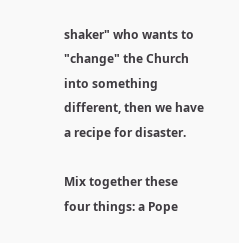shaker" who wants to "change" the Church into something different, then we have a recipe for disaster.

Mix together these four things: a Pope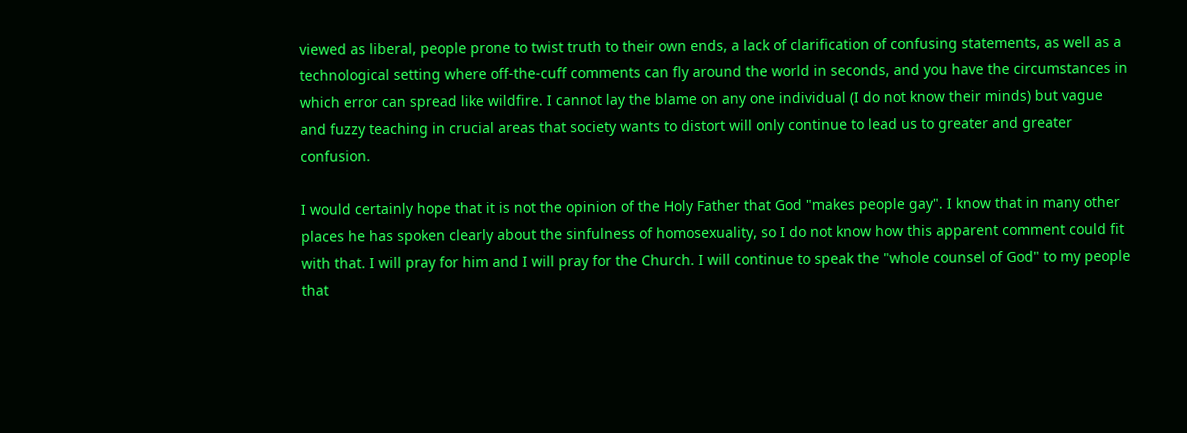viewed as liberal, people prone to twist truth to their own ends, a lack of clarification of confusing statements, as well as a technological setting where off-the-cuff comments can fly around the world in seconds, and you have the circumstances in which error can spread like wildfire. I cannot lay the blame on any one individual (I do not know their minds) but vague and fuzzy teaching in crucial areas that society wants to distort will only continue to lead us to greater and greater confusion.

I would certainly hope that it is not the opinion of the Holy Father that God "makes people gay". I know that in many other places he has spoken clearly about the sinfulness of homosexuality, so I do not know how this apparent comment could fit with that. I will pray for him and I will pray for the Church. I will continue to speak the "whole counsel of God" to my people that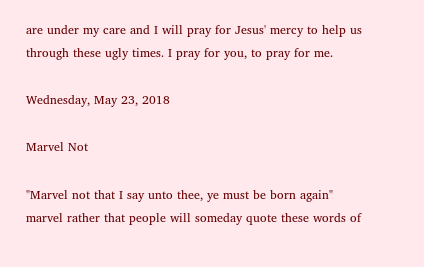are under my care and I will pray for Jesus' mercy to help us through these ugly times. I pray for you, to pray for me.

Wednesday, May 23, 2018

Marvel Not

"Marvel not that I say unto thee, ye must be born again" marvel rather that people will someday quote these words of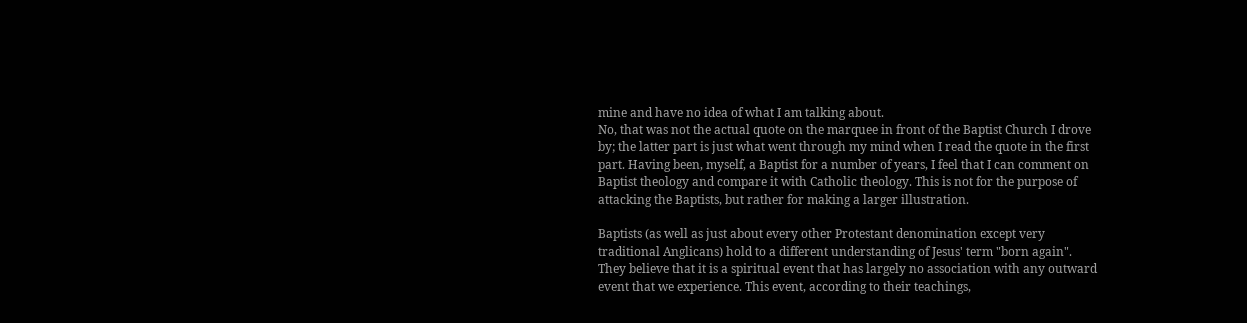mine and have no idea of what I am talking about.
No, that was not the actual quote on the marquee in front of the Baptist Church I drove by; the latter part is just what went through my mind when I read the quote in the first part. Having been, myself, a Baptist for a number of years, I feel that I can comment on Baptist theology and compare it with Catholic theology. This is not for the purpose of attacking the Baptists, but rather for making a larger illustration.

Baptists (as well as just about every other Protestant denomination except very traditional Anglicans) hold to a different understanding of Jesus' term "born again". They believe that it is a spiritual event that has largely no association with any outward event that we experience. This event, according to their teachings,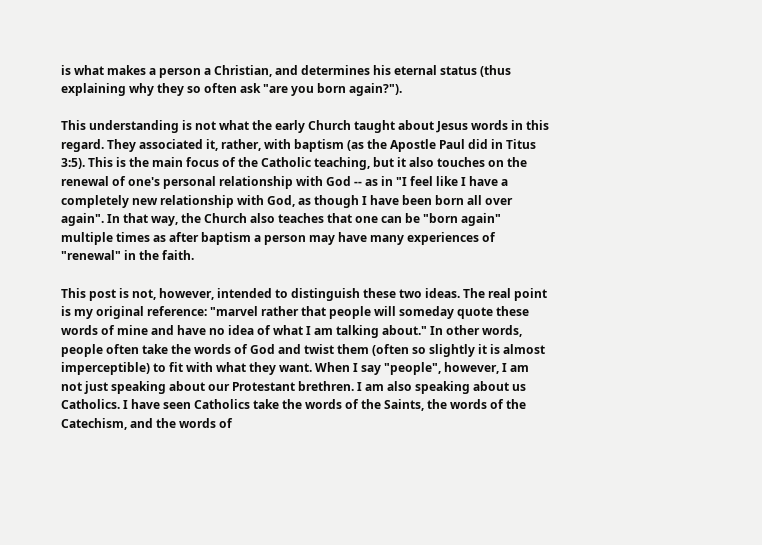is what makes a person a Christian, and determines his eternal status (thus explaining why they so often ask "are you born again?").

This understanding is not what the early Church taught about Jesus words in this regard. They associated it, rather, with baptism (as the Apostle Paul did in Titus 3:5). This is the main focus of the Catholic teaching, but it also touches on the renewal of one's personal relationship with God -- as in "I feel like I have a completely new relationship with God, as though I have been born all over again". In that way, the Church also teaches that one can be "born again" multiple times as after baptism a person may have many experiences of "renewal" in the faith.

This post is not, however, intended to distinguish these two ideas. The real point is my original reference: "marvel rather that people will someday quote these words of mine and have no idea of what I am talking about." In other words, people often take the words of God and twist them (often so slightly it is almost imperceptible) to fit with what they want. When I say "people", however, I am not just speaking about our Protestant brethren. I am also speaking about us Catholics. I have seen Catholics take the words of the Saints, the words of the Catechism, and the words of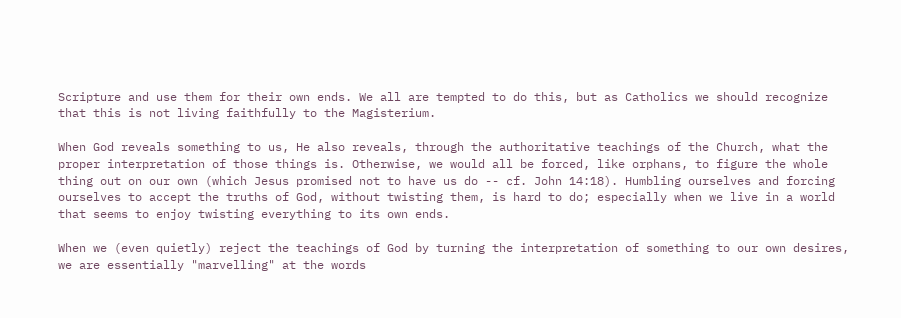Scripture and use them for their own ends. We all are tempted to do this, but as Catholics we should recognize that this is not living faithfully to the Magisterium.

When God reveals something to us, He also reveals, through the authoritative teachings of the Church, what the proper interpretation of those things is. Otherwise, we would all be forced, like orphans, to figure the whole thing out on our own (which Jesus promised not to have us do -- cf. John 14:18). Humbling ourselves and forcing ourselves to accept the truths of God, without twisting them, is hard to do; especially when we live in a world that seems to enjoy twisting everything to its own ends.

When we (even quietly) reject the teachings of God by turning the interpretation of something to our own desires, we are essentially "marvelling" at the words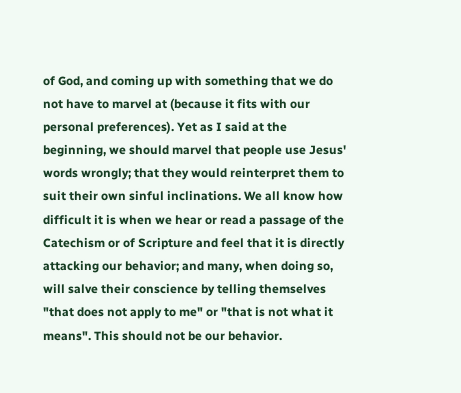of God, and coming up with something that we do not have to marvel at (because it fits with our personal preferences). Yet as I said at the beginning, we should marvel that people use Jesus' words wrongly; that they would reinterpret them to suit their own sinful inclinations. We all know how difficult it is when we hear or read a passage of the Catechism or of Scripture and feel that it is directly attacking our behavior; and many, when doing so, will salve their conscience by telling themselves "that does not apply to me" or "that is not what it means". This should not be our behavior.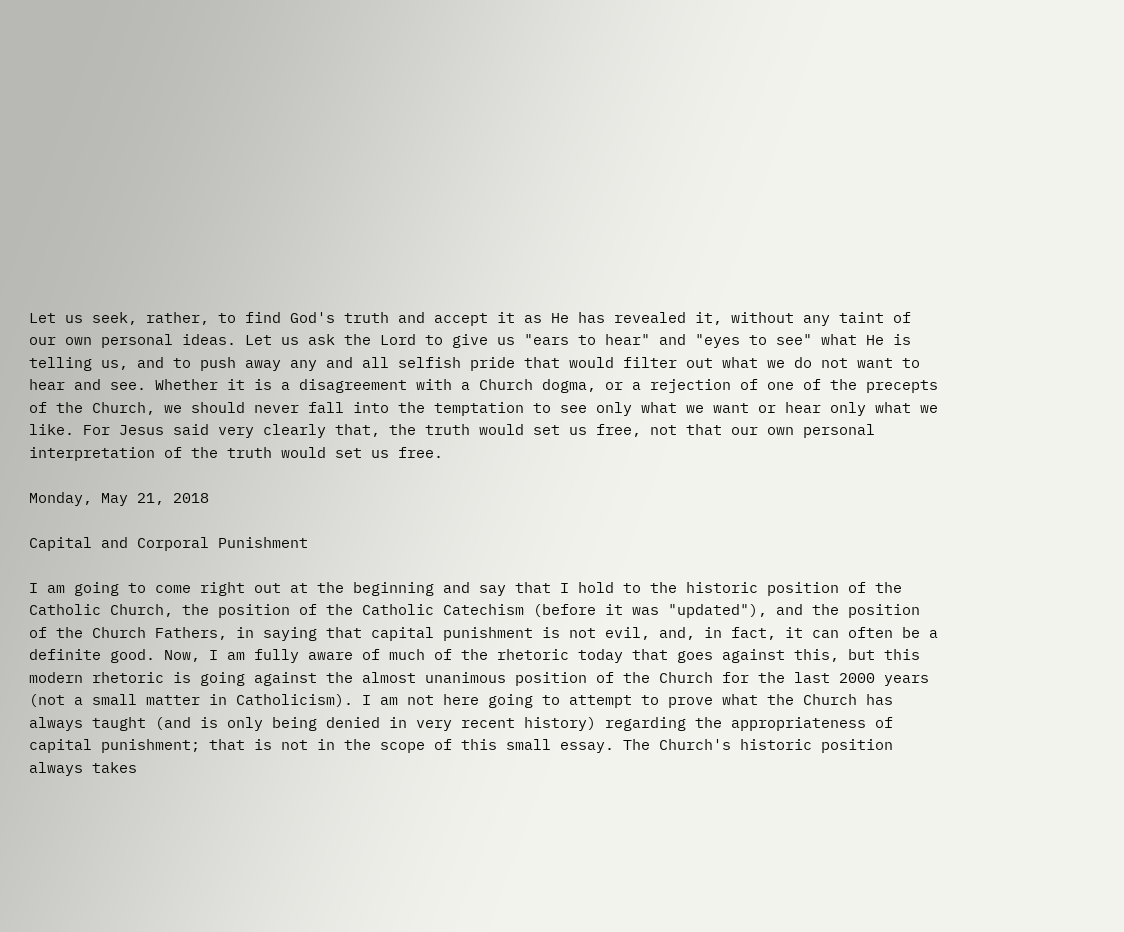Let us seek, rather, to find God's truth and accept it as He has revealed it, without any taint of our own personal ideas. Let us ask the Lord to give us "ears to hear" and "eyes to see" what He is telling us, and to push away any and all selfish pride that would filter out what we do not want to hear and see. Whether it is a disagreement with a Church dogma, or a rejection of one of the precepts of the Church, we should never fall into the temptation to see only what we want or hear only what we like. For Jesus said very clearly that, the truth would set us free, not that our own personal interpretation of the truth would set us free.

Monday, May 21, 2018

Capital and Corporal Punishment

I am going to come right out at the beginning and say that I hold to the historic position of the Catholic Church, the position of the Catholic Catechism (before it was "updated"), and the position of the Church Fathers, in saying that capital punishment is not evil, and, in fact, it can often be a definite good. Now, I am fully aware of much of the rhetoric today that goes against this, but this modern rhetoric is going against the almost unanimous position of the Church for the last 2000 years (not a small matter in Catholicism). I am not here going to attempt to prove what the Church has always taught (and is only being denied in very recent history) regarding the appropriateness of capital punishment; that is not in the scope of this small essay. The Church's historic position always takes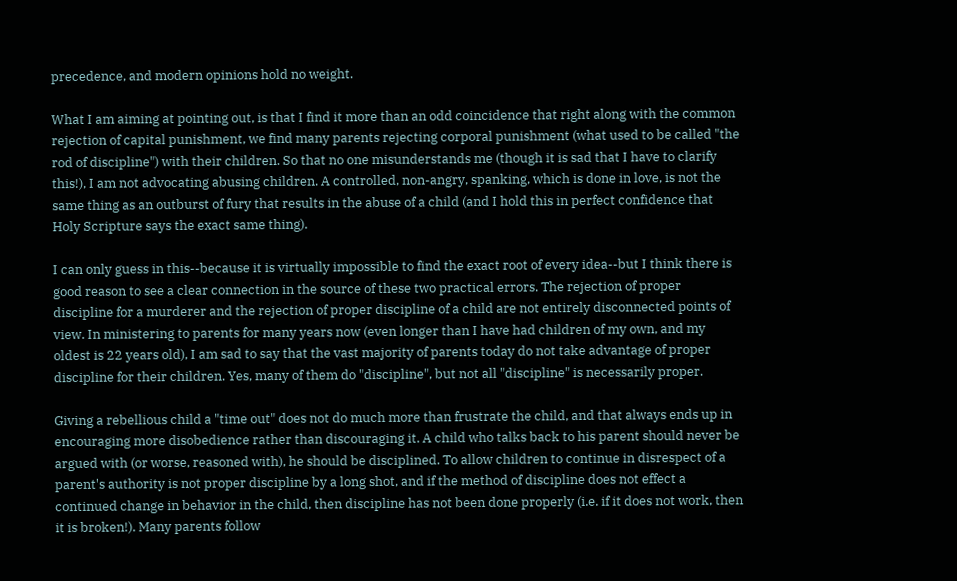precedence, and modern opinions hold no weight.

What I am aiming at pointing out, is that I find it more than an odd coincidence that right along with the common rejection of capital punishment, we find many parents rejecting corporal punishment (what used to be called "the rod of discipline") with their children. So that no one misunderstands me (though it is sad that I have to clarify this!), I am not advocating abusing children. A controlled, non-angry, spanking, which is done in love, is not the same thing as an outburst of fury that results in the abuse of a child (and I hold this in perfect confidence that Holy Scripture says the exact same thing).

I can only guess in this--because it is virtually impossible to find the exact root of every idea--but I think there is good reason to see a clear connection in the source of these two practical errors. The rejection of proper discipline for a murderer and the rejection of proper discipline of a child are not entirely disconnected points of view. In ministering to parents for many years now (even longer than I have had children of my own, and my oldest is 22 years old), I am sad to say that the vast majority of parents today do not take advantage of proper discipline for their children. Yes, many of them do "discipline", but not all "discipline" is necessarily proper.

Giving a rebellious child a "time out" does not do much more than frustrate the child, and that always ends up in encouraging more disobedience rather than discouraging it. A child who talks back to his parent should never be argued with (or worse, reasoned with), he should be disciplined. To allow children to continue in disrespect of a parent's authority is not proper discipline by a long shot, and if the method of discipline does not effect a continued change in behavior in the child, then discipline has not been done properly (i.e. if it does not work, then it is broken!). Many parents follow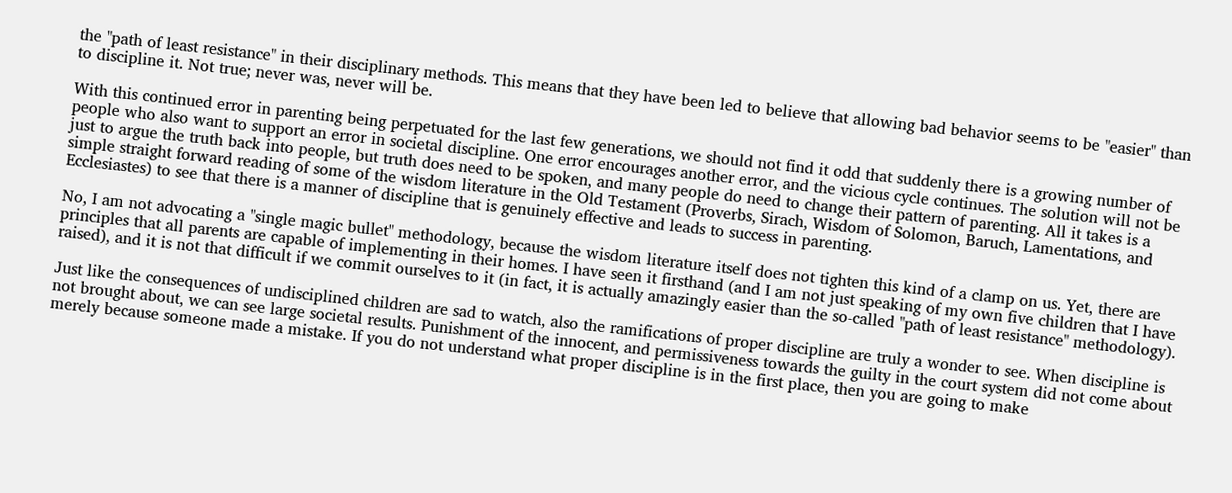the "path of least resistance" in their disciplinary methods. This means that they have been led to believe that allowing bad behavior seems to be "easier" than to discipline it. Not true; never was, never will be.

With this continued error in parenting being perpetuated for the last few generations, we should not find it odd that suddenly there is a growing number of people who also want to support an error in societal discipline. One error encourages another error, and the vicious cycle continues. The solution will not be just to argue the truth back into people, but truth does need to be spoken, and many people do need to change their pattern of parenting. All it takes is a simple straight forward reading of some of the wisdom literature in the Old Testament (Proverbs, Sirach, Wisdom of Solomon, Baruch, Lamentations, and Ecclesiastes) to see that there is a manner of discipline that is genuinely effective and leads to success in parenting.

No, I am not advocating a "single magic bullet" methodology, because the wisdom literature itself does not tighten this kind of a clamp on us. Yet, there are principles that all parents are capable of implementing in their homes. I have seen it firsthand (and I am not just speaking of my own five children that I have raised), and it is not that difficult if we commit ourselves to it (in fact, it is actually amazingly easier than the so-called "path of least resistance" methodology).

Just like the consequences of undisciplined children are sad to watch, also the ramifications of proper discipline are truly a wonder to see. When discipline is not brought about, we can see large societal results. Punishment of the innocent, and permissiveness towards the guilty in the court system did not come about merely because someone made a mistake. If you do not understand what proper discipline is in the first place, then you are going to make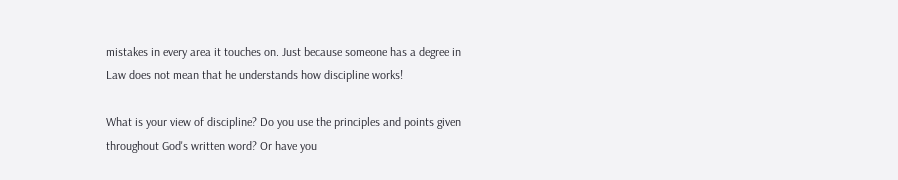mistakes in every area it touches on. Just because someone has a degree in Law does not mean that he understands how discipline works!

What is your view of discipline? Do you use the principles and points given throughout God's written word? Or have you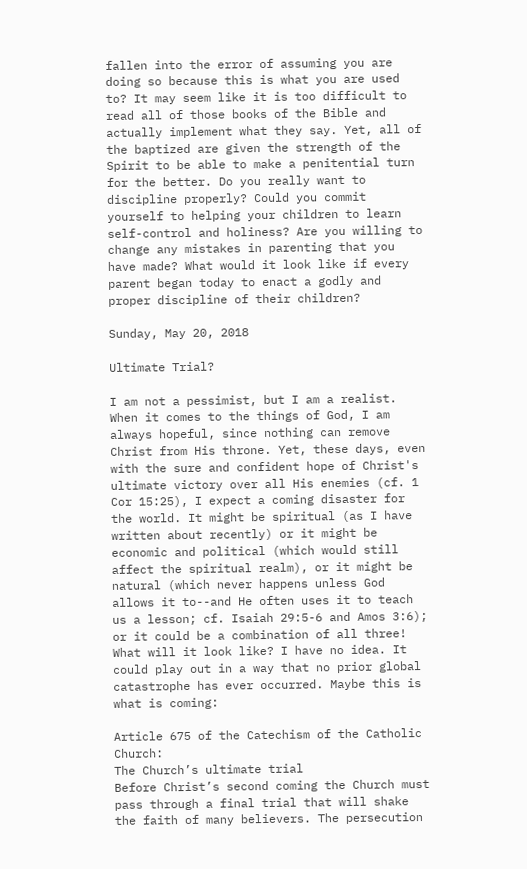fallen into the error of assuming you are doing so because this is what you are used to? It may seem like it is too difficult to read all of those books of the Bible and actually implement what they say. Yet, all of the baptized are given the strength of the Spirit to be able to make a penitential turn for the better. Do you really want to discipline properly? Could you commit yourself to helping your children to learn self-control and holiness? Are you willing to change any mistakes in parenting that you have made? What would it look like if every parent began today to enact a godly and proper discipline of their children?

Sunday, May 20, 2018

Ultimate Trial?

I am not a pessimist, but I am a realist. When it comes to the things of God, I am always hopeful, since nothing can remove Christ from His throne. Yet, these days, even with the sure and confident hope of Christ's ultimate victory over all His enemies (cf. 1 Cor 15:25), I expect a coming disaster for the world. It might be spiritual (as I have written about recently) or it might be economic and political (which would still affect the spiritual realm), or it might be natural (which never happens unless God allows it to--and He often uses it to teach us a lesson; cf. Isaiah 29:5-6 and Amos 3:6); or it could be a combination of all three! What will it look like? I have no idea. It could play out in a way that no prior global catastrophe has ever occurred. Maybe this is what is coming:

Article 675 of the Catechism of the Catholic Church:
The Church’s ultimate trial
Before Christ’s second coming the Church must pass through a final trial that will shake the faith of many believers. The persecution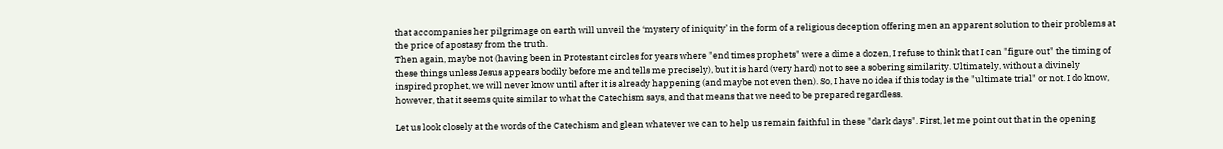that accompanies her pilgrimage on earth will unveil the ‘mystery of iniquity’ in the form of a religious deception offering men an apparent solution to their problems at the price of apostasy from the truth.
Then again, maybe not (having been in Protestant circles for years where "end times prophets" were a dime a dozen, I refuse to think that I can "figure out" the timing of these things unless Jesus appears bodily before me and tells me precisely), but it is hard (very hard) not to see a sobering similarity. Ultimately, without a divinely inspired prophet, we will never know until after it is already happening (and maybe not even then). So, I have no idea if this today is the "ultimate trial" or not. I do know, however, that it seems quite similar to what the Catechism says, and that means that we need to be prepared regardless.

Let us look closely at the words of the Catechism and glean whatever we can to help us remain faithful in these "dark days". First, let me point out that in the opening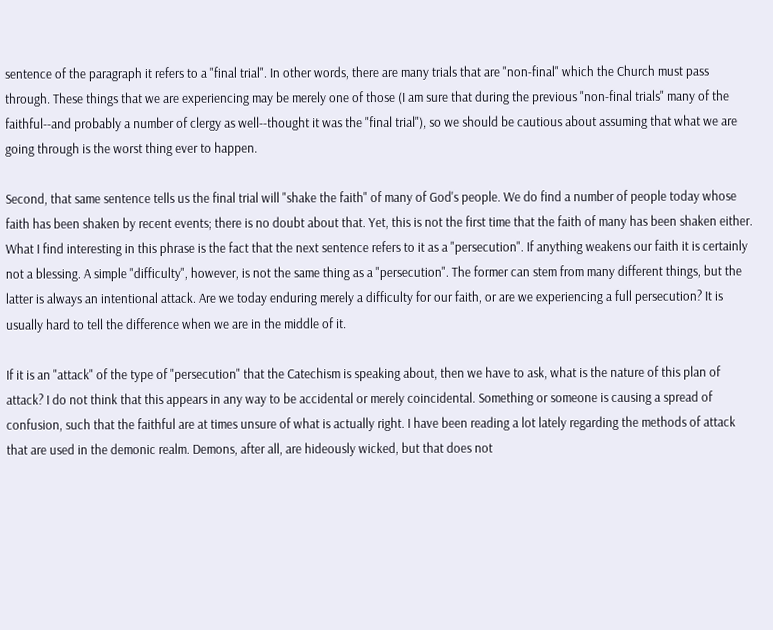sentence of the paragraph it refers to a "final trial". In other words, there are many trials that are "non-final" which the Church must pass through. These things that we are experiencing may be merely one of those (I am sure that during the previous "non-final trials" many of the faithful--and probably a number of clergy as well--thought it was the "final trial"), so we should be cautious about assuming that what we are going through is the worst thing ever to happen.

Second, that same sentence tells us the final trial will "shake the faith" of many of God's people. We do find a number of people today whose faith has been shaken by recent events; there is no doubt about that. Yet, this is not the first time that the faith of many has been shaken either. What I find interesting in this phrase is the fact that the next sentence refers to it as a "persecution". If anything weakens our faith it is certainly not a blessing. A simple "difficulty", however, is not the same thing as a "persecution". The former can stem from many different things, but the latter is always an intentional attack. Are we today enduring merely a difficulty for our faith, or are we experiencing a full persecution? It is usually hard to tell the difference when we are in the middle of it.

If it is an "attack" of the type of "persecution" that the Catechism is speaking about, then we have to ask, what is the nature of this plan of attack? I do not think that this appears in any way to be accidental or merely coincidental. Something or someone is causing a spread of confusion, such that the faithful are at times unsure of what is actually right. I have been reading a lot lately regarding the methods of attack that are used in the demonic realm. Demons, after all, are hideously wicked, but that does not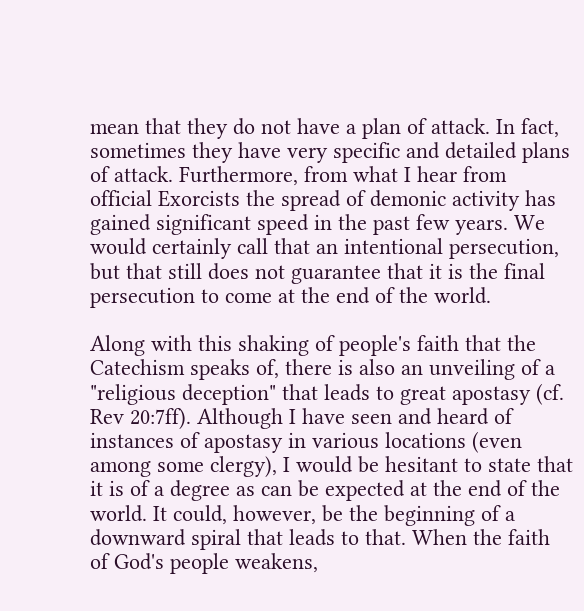mean that they do not have a plan of attack. In fact, sometimes they have very specific and detailed plans of attack. Furthermore, from what I hear from official Exorcists the spread of demonic activity has gained significant speed in the past few years. We would certainly call that an intentional persecution, but that still does not guarantee that it is the final persecution to come at the end of the world.

Along with this shaking of people's faith that the Catechism speaks of, there is also an unveiling of a "religious deception" that leads to great apostasy (cf. Rev 20:7ff). Although I have seen and heard of instances of apostasy in various locations (even among some clergy), I would be hesitant to state that it is of a degree as can be expected at the end of the world. It could, however, be the beginning of a downward spiral that leads to that. When the faith of God's people weakens,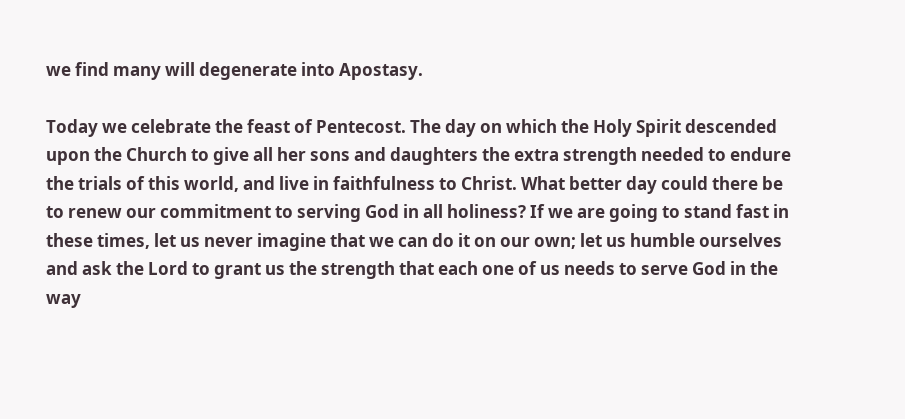we find many will degenerate into Apostasy.

Today we celebrate the feast of Pentecost. The day on which the Holy Spirit descended upon the Church to give all her sons and daughters the extra strength needed to endure the trials of this world, and live in faithfulness to Christ. What better day could there be to renew our commitment to serving God in all holiness? If we are going to stand fast in these times, let us never imagine that we can do it on our own; let us humble ourselves and ask the Lord to grant us the strength that each one of us needs to serve God in the way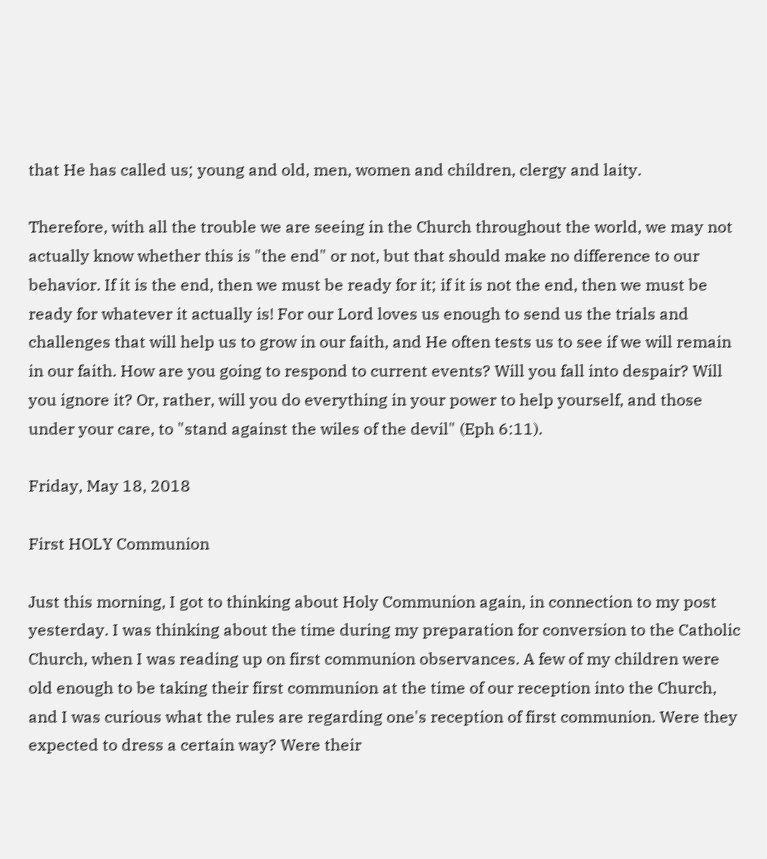that He has called us; young and old, men, women and children, clergy and laity.

Therefore, with all the trouble we are seeing in the Church throughout the world, we may not actually know whether this is "the end" or not, but that should make no difference to our behavior. If it is the end, then we must be ready for it; if it is not the end, then we must be ready for whatever it actually is! For our Lord loves us enough to send us the trials and challenges that will help us to grow in our faith, and He often tests us to see if we will remain in our faith. How are you going to respond to current events? Will you fall into despair? Will you ignore it? Or, rather, will you do everything in your power to help yourself, and those under your care, to "stand against the wiles of the devil" (Eph 6:11).

Friday, May 18, 2018

First HOLY Communion

Just this morning, I got to thinking about Holy Communion again, in connection to my post yesterday. I was thinking about the time during my preparation for conversion to the Catholic Church, when I was reading up on first communion observances. A few of my children were old enough to be taking their first communion at the time of our reception into the Church, and I was curious what the rules are regarding one's reception of first communion. Were they expected to dress a certain way? Were their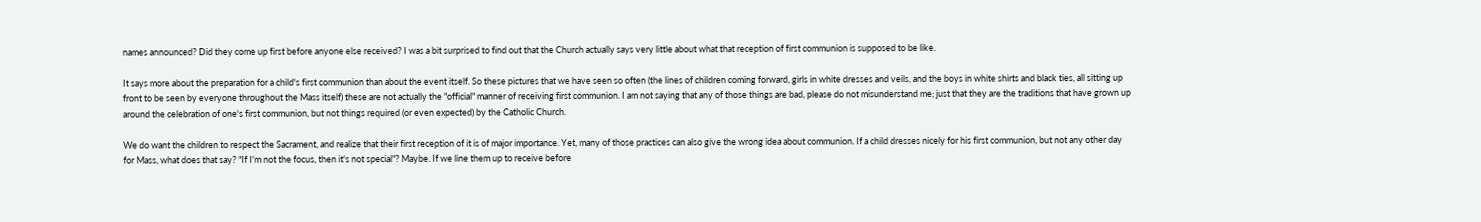names announced? Did they come up first before anyone else received? I was a bit surprised to find out that the Church actually says very little about what that reception of first communion is supposed to be like.

It says more about the preparation for a child's first communion than about the event itself. So these pictures that we have seen so often (the lines of children coming forward, girls in white dresses and veils, and the boys in white shirts and black ties, all sitting up front to be seen by everyone throughout the Mass itself) these are not actually the "official" manner of receiving first communion. I am not saying that any of those things are bad, please do not misunderstand me; just that they are the traditions that have grown up around the celebration of one's first communion, but not things required (or even expected) by the Catholic Church.

We do want the children to respect the Sacrament, and realize that their first reception of it is of major importance. Yet, many of those practices can also give the wrong idea about communion. If a child dresses nicely for his first communion, but not any other day for Mass, what does that say? "If I'm not the focus, then it's not special"? Maybe. If we line them up to receive before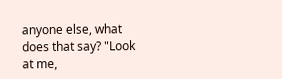anyone else, what does that say? "Look at me,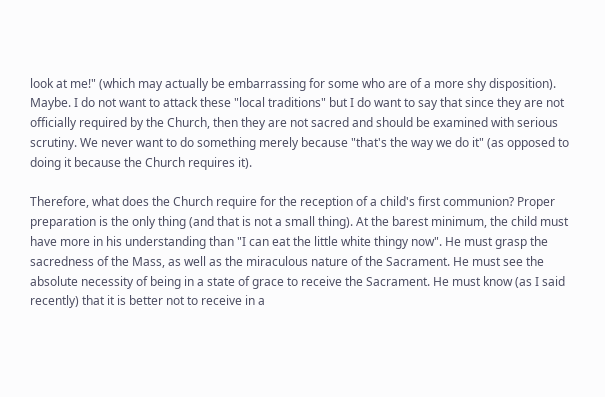look at me!" (which may actually be embarrassing for some who are of a more shy disposition). Maybe. I do not want to attack these "local traditions" but I do want to say that since they are not officially required by the Church, then they are not sacred and should be examined with serious scrutiny. We never want to do something merely because "that's the way we do it" (as opposed to doing it because the Church requires it).

Therefore, what does the Church require for the reception of a child's first communion? Proper preparation is the only thing (and that is not a small thing). At the barest minimum, the child must have more in his understanding than "I can eat the little white thingy now". He must grasp the sacredness of the Mass, as well as the miraculous nature of the Sacrament. He must see the absolute necessity of being in a state of grace to receive the Sacrament. He must know (as I said recently) that it is better not to receive in a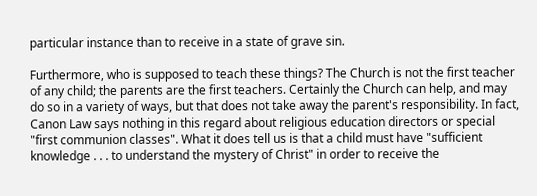particular instance than to receive in a state of grave sin.

Furthermore, who is supposed to teach these things? The Church is not the first teacher of any child; the parents are the first teachers. Certainly the Church can help, and may do so in a variety of ways, but that does not take away the parent's responsibility. In fact, Canon Law says nothing in this regard about religious education directors or special "first communion classes". What it does tell us is that a child must have "sufficient knowledge . . . to understand the mystery of Christ" in order to receive the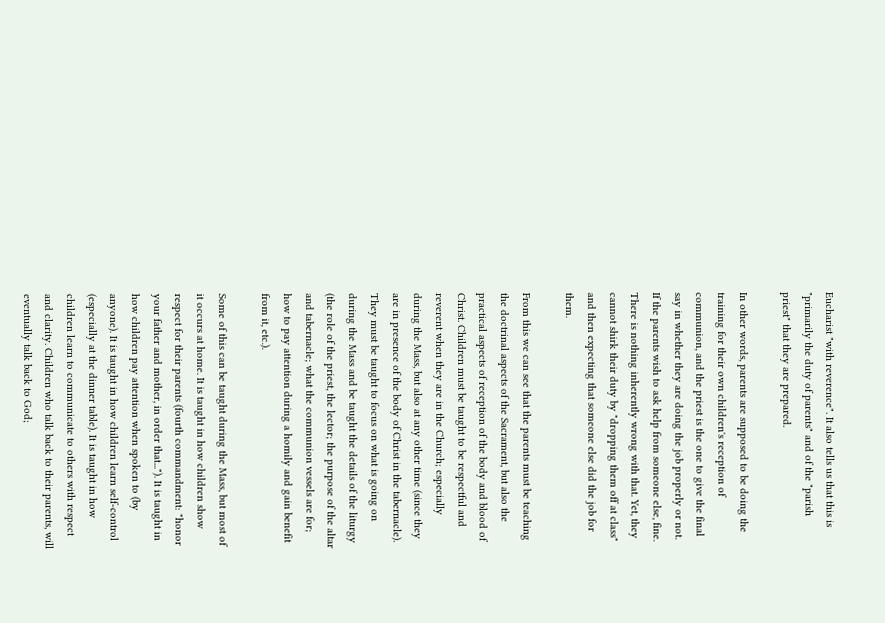Eucharist "with reverence". It also tells us that this is "primarily the duty of parents" and of the "parish priest" that they are prepared.

In other words, parents are supposed to be doing the training for their own children's reception of communion, and the priest is the one to give the final say in whether they are doing the job properly or not. If the parents wish to ask help from someone else, fine. There is nothing inherently wrong with that. Yet, they cannot shirk their duty by "dropping them off at class" and then expecting that someone else did the job for them.

From this we can see that the parents must be teaching the doctrinal aspects of the Sacrament, but also the practical aspects of reception of the body and blood of Christ. Children must be taught to be respectful and reverent when they are in the Church; especially during the Mass, but also at any other time (since they are in presence of the body of Christ in the tabernacle). They must be taught to focus on what is going on during the Mass and be taught the details of the liturgy (the role of the priest, the lector; the purpose of the altar and tabernacle; what the communion vessels are for; how to pay attention during a homily and gain benefit from it, etc.).

Some of this can be taught during the Mass, but most of it occurs at home. It is taught in how children show respect for their parents (fourth commandment: "honor your father and mother, in order that..."). It is taught in how children pay attention when spoken to (by anyone). It is taught in how children learn self-control (especially at the dinner table). It is taught in how children learn to communicate to others with respect and clarity. Children who talk back to their parents, will eventually talk back to God;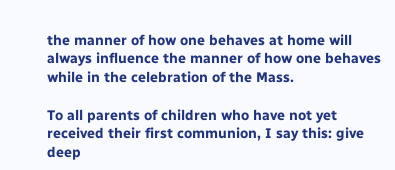the manner of how one behaves at home will always influence the manner of how one behaves while in the celebration of the Mass.

To all parents of children who have not yet received their first communion, I say this: give deep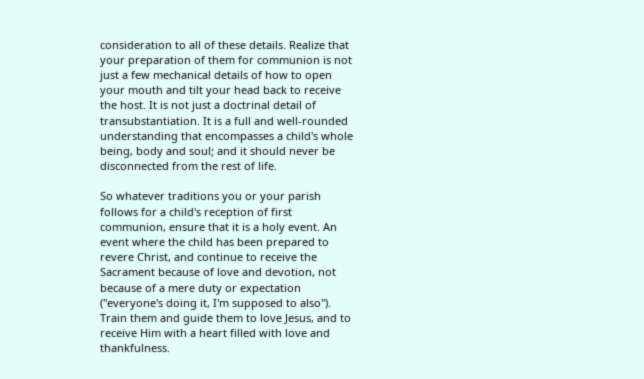consideration to all of these details. Realize that your preparation of them for communion is not just a few mechanical details of how to open your mouth and tilt your head back to receive the host. It is not just a doctrinal detail of transubstantiation. It is a full and well-rounded understanding that encompasses a child's whole being, body and soul; and it should never be disconnected from the rest of life.

So whatever traditions you or your parish follows for a child's reception of first communion, ensure that it is a holy event. An event where the child has been prepared to revere Christ, and continue to receive the Sacrament because of love and devotion, not because of a mere duty or expectation ("everyone's doing it, I'm supposed to also"). Train them and guide them to love Jesus, and to receive Him with a heart filled with love and thankfulness.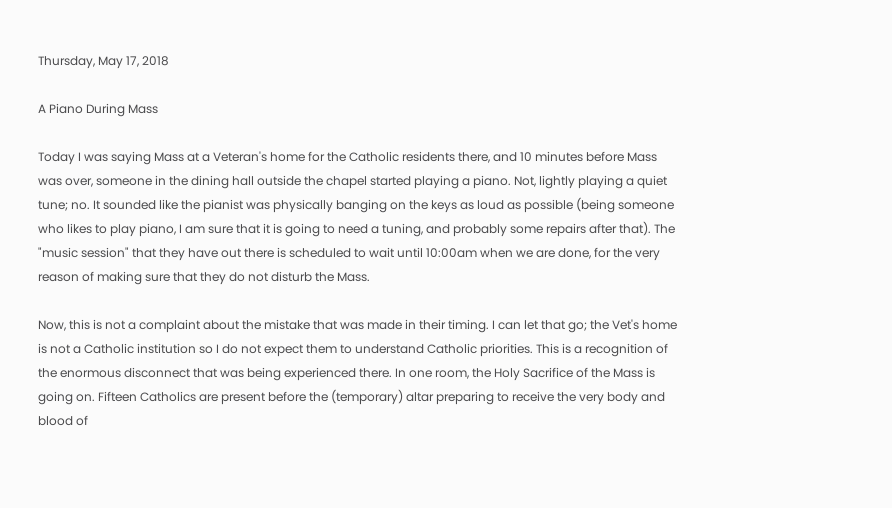Thursday, May 17, 2018

A Piano During Mass

Today I was saying Mass at a Veteran's home for the Catholic residents there, and 10 minutes before Mass was over, someone in the dining hall outside the chapel started playing a piano. Not, lightly playing a quiet tune; no. It sounded like the pianist was physically banging on the keys as loud as possible (being someone who likes to play piano, I am sure that it is going to need a tuning, and probably some repairs after that). The "music session" that they have out there is scheduled to wait until 10:00am when we are done, for the very reason of making sure that they do not disturb the Mass.

Now, this is not a complaint about the mistake that was made in their timing. I can let that go; the Vet's home is not a Catholic institution so I do not expect them to understand Catholic priorities. This is a recognition of the enormous disconnect that was being experienced there. In one room, the Holy Sacrifice of the Mass is going on. Fifteen Catholics are present before the (temporary) altar preparing to receive the very body and blood of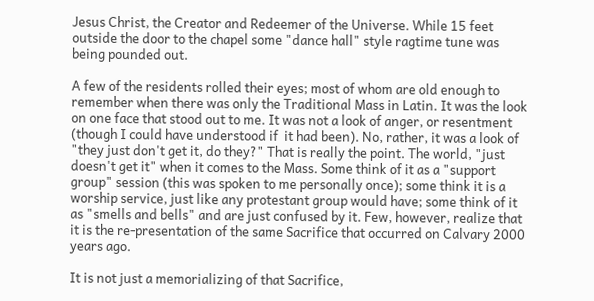Jesus Christ, the Creator and Redeemer of the Universe. While 15 feet outside the door to the chapel some "dance hall" style ragtime tune was being pounded out.

A few of the residents rolled their eyes; most of whom are old enough to remember when there was only the Traditional Mass in Latin. It was the look on one face that stood out to me. It was not a look of anger, or resentment (though I could have understood if  it had been). No, rather, it was a look of "they just don't get it, do they?" That is really the point. The world, "just doesn't get it" when it comes to the Mass. Some think of it as a "support group" session (this was spoken to me personally once); some think it is a worship service, just like any protestant group would have; some think of it as "smells and bells" and are just confused by it. Few, however, realize that it is the re-presentation of the same Sacrifice that occurred on Calvary 2000 years ago.

It is not just a memorializing of that Sacrifice,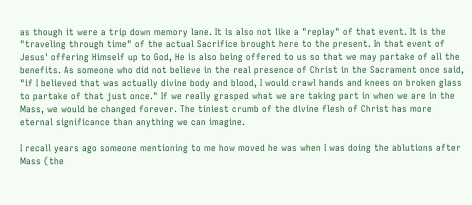as though it were a trip down memory lane. It is also not like a "replay" of that event. It is the "traveling through time" of the actual Sacrifice brought here to the present. In that event of Jesus' offering Himself up to God, He is also being offered to us so that we may partake of all the benefits. As someone who did not believe in the real presence of Christ in the Sacrament once said, "if I believed that was actually divine body and blood, I would crawl hands and knees on broken glass to partake of that just once." If we really grasped what we are taking part in when we are in the Mass, we would be changed forever. The tiniest crumb of the divine flesh of Christ has more eternal significance than anything we can imagine.

I recall years ago someone mentioning to me how moved he was when I was doing the ablutions after Mass (the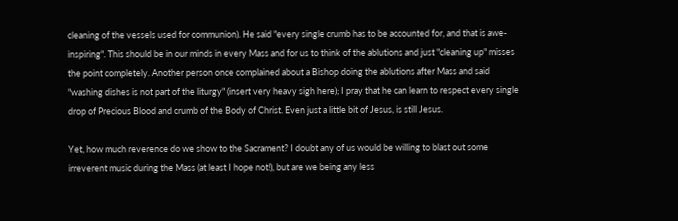cleaning of the vessels used for communion). He said "every single crumb has to be accounted for, and that is awe-inspiring". This should be in our minds in every Mass and for us to think of the ablutions and just "cleaning up" misses the point completely. Another person once complained about a Bishop doing the ablutions after Mass and said "washing dishes is not part of the liturgy" (insert very heavy sigh here); I pray that he can learn to respect every single drop of Precious Blood and crumb of the Body of Christ. Even just a little bit of Jesus, is still Jesus.

Yet, how much reverence do we show to the Sacrament? I doubt any of us would be willing to blast out some irreverent music during the Mass (at least I hope not!), but are we being any less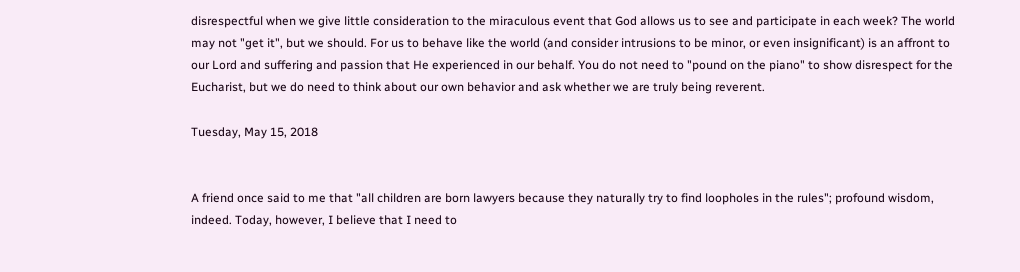disrespectful when we give little consideration to the miraculous event that God allows us to see and participate in each week? The world may not "get it", but we should. For us to behave like the world (and consider intrusions to be minor, or even insignificant) is an affront to our Lord and suffering and passion that He experienced in our behalf. You do not need to "pound on the piano" to show disrespect for the Eucharist, but we do need to think about our own behavior and ask whether we are truly being reverent.

Tuesday, May 15, 2018


A friend once said to me that "all children are born lawyers because they naturally try to find loopholes in the rules"; profound wisdom, indeed. Today, however, I believe that I need to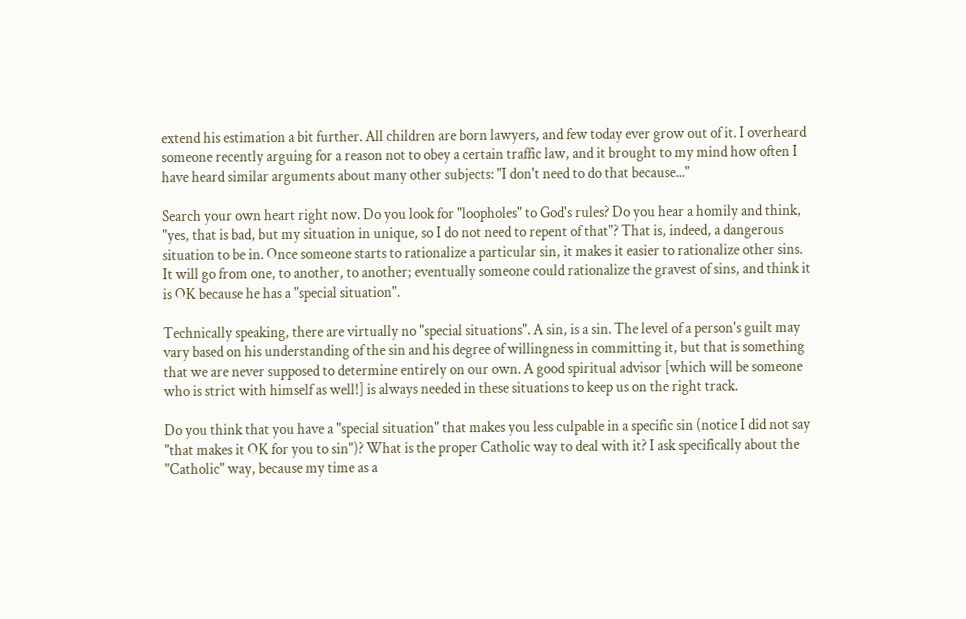extend his estimation a bit further. All children are born lawyers, and few today ever grow out of it. I overheard someone recently arguing for a reason not to obey a certain traffic law, and it brought to my mind how often I have heard similar arguments about many other subjects: "I don't need to do that because..."

Search your own heart right now. Do you look for "loopholes" to God's rules? Do you hear a homily and think, "yes, that is bad, but my situation in unique, so I do not need to repent of that"? That is, indeed, a dangerous situation to be in. Once someone starts to rationalize a particular sin, it makes it easier to rationalize other sins. It will go from one, to another, to another; eventually someone could rationalize the gravest of sins, and think it is OK because he has a "special situation".

Technically speaking, there are virtually no "special situations". A sin, is a sin. The level of a person's guilt may vary based on his understanding of the sin and his degree of willingness in committing it, but that is something that we are never supposed to determine entirely on our own. A good spiritual advisor [which will be someone who is strict with himself as well!] is always needed in these situations to keep us on the right track.

Do you think that you have a "special situation" that makes you less culpable in a specific sin (notice I did not say "that makes it OK for you to sin")? What is the proper Catholic way to deal with it? I ask specifically about the "Catholic" way, because my time as a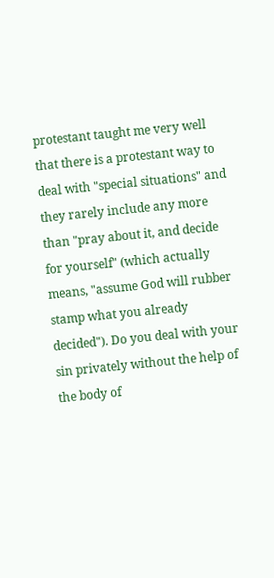protestant taught me very well that there is a protestant way to deal with "special situations" and they rarely include any more than "pray about it, and decide for yourself" (which actually means, "assume God will rubber stamp what you already decided"). Do you deal with your sin privately without the help of the body of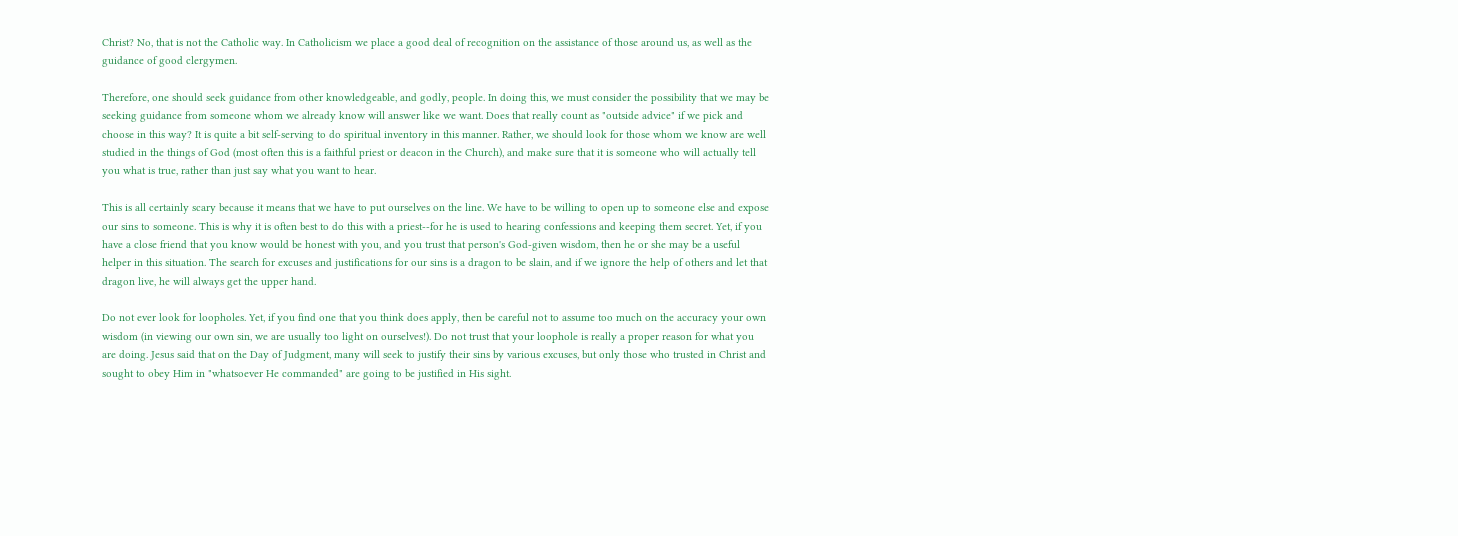Christ? No, that is not the Catholic way. In Catholicism we place a good deal of recognition on the assistance of those around us, as well as the guidance of good clergymen.

Therefore, one should seek guidance from other knowledgeable, and godly, people. In doing this, we must consider the possibility that we may be seeking guidance from someone whom we already know will answer like we want. Does that really count as "outside advice" if we pick and choose in this way? It is quite a bit self-serving to do spiritual inventory in this manner. Rather, we should look for those whom we know are well studied in the things of God (most often this is a faithful priest or deacon in the Church), and make sure that it is someone who will actually tell you what is true, rather than just say what you want to hear.

This is all certainly scary because it means that we have to put ourselves on the line. We have to be willing to open up to someone else and expose our sins to someone. This is why it is often best to do this with a priest--for he is used to hearing confessions and keeping them secret. Yet, if you have a close friend that you know would be honest with you, and you trust that person's God-given wisdom, then he or she may be a useful helper in this situation. The search for excuses and justifications for our sins is a dragon to be slain, and if we ignore the help of others and let that dragon live, he will always get the upper hand.

Do not ever look for loopholes. Yet, if you find one that you think does apply, then be careful not to assume too much on the accuracy your own wisdom (in viewing our own sin, we are usually too light on ourselves!). Do not trust that your loophole is really a proper reason for what you are doing. Jesus said that on the Day of Judgment, many will seek to justify their sins by various excuses, but only those who trusted in Christ and sought to obey Him in "whatsoever He commanded" are going to be justified in His sight.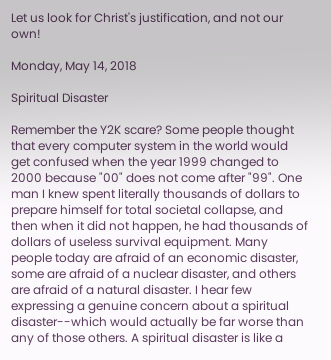Let us look for Christ's justification, and not our own!

Monday, May 14, 2018

Spiritual Disaster

Remember the Y2K scare? Some people thought that every computer system in the world would get confused when the year 1999 changed to 2000 because "00" does not come after "99". One man I knew spent literally thousands of dollars to prepare himself for total societal collapse, and then when it did not happen, he had thousands of dollars of useless survival equipment. Many people today are afraid of an economic disaster, some are afraid of a nuclear disaster, and others are afraid of a natural disaster. I hear few expressing a genuine concern about a spiritual disaster--which would actually be far worse than any of those others. A spiritual disaster is like a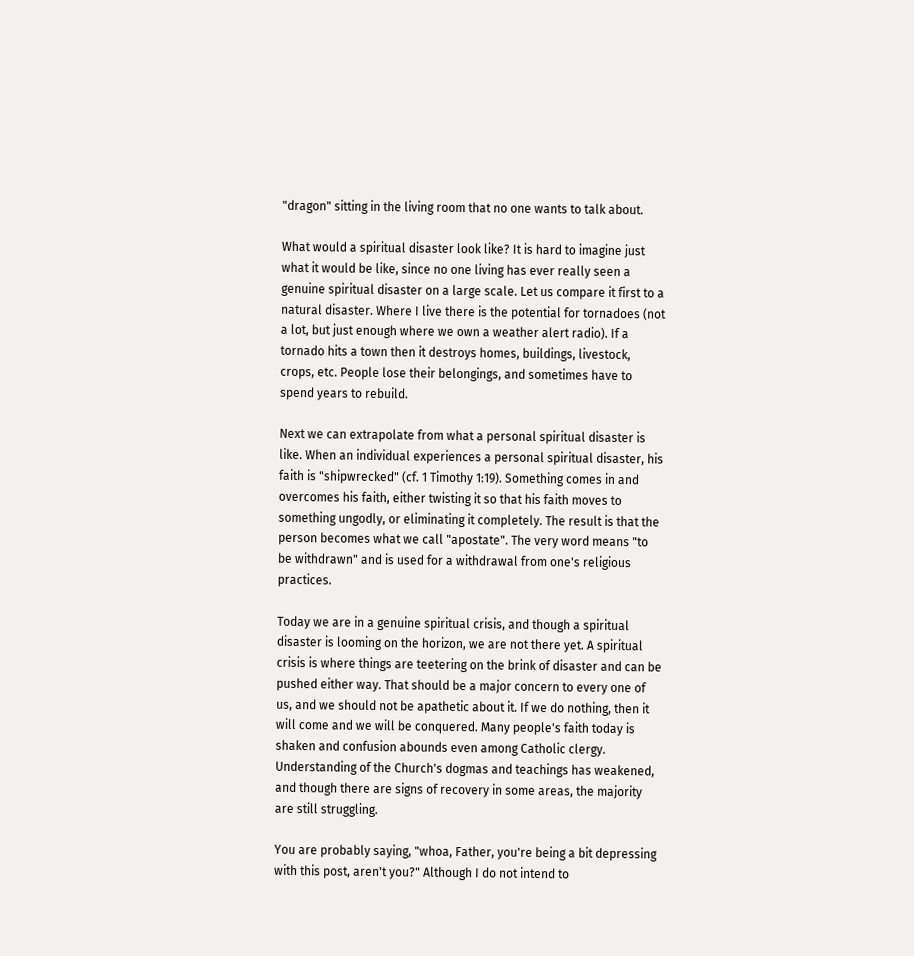"dragon" sitting in the living room that no one wants to talk about.

What would a spiritual disaster look like? It is hard to imagine just what it would be like, since no one living has ever really seen a genuine spiritual disaster on a large scale. Let us compare it first to a natural disaster. Where I live there is the potential for tornadoes (not a lot, but just enough where we own a weather alert radio). If a tornado hits a town then it destroys homes, buildings, livestock, crops, etc. People lose their belongings, and sometimes have to spend years to rebuild.

Next we can extrapolate from what a personal spiritual disaster is like. When an individual experiences a personal spiritual disaster, his faith is "shipwrecked" (cf. 1 Timothy 1:19). Something comes in and overcomes his faith, either twisting it so that his faith moves to something ungodly, or eliminating it completely. The result is that the person becomes what we call "apostate". The very word means "to be withdrawn" and is used for a withdrawal from one's religious practices.

Today we are in a genuine spiritual crisis, and though a spiritual disaster is looming on the horizon, we are not there yet. A spiritual crisis is where things are teetering on the brink of disaster and can be pushed either way. That should be a major concern to every one of us, and we should not be apathetic about it. If we do nothing, then it will come and we will be conquered. Many people's faith today is shaken and confusion abounds even among Catholic clergy. Understanding of the Church's dogmas and teachings has weakened, and though there are signs of recovery in some areas, the majority are still struggling.

You are probably saying, "whoa, Father, you're being a bit depressing with this post, aren't you?" Although I do not intend to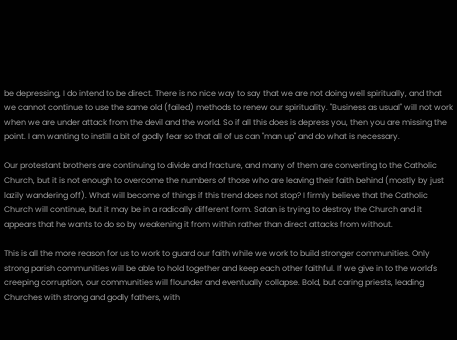be depressing, I do intend to be direct. There is no nice way to say that we are not doing well spiritually, and that we cannot continue to use the same old (failed) methods to renew our spirituality. "Business as usual" will not work when we are under attack from the devil and the world. So if all this does is depress you, then you are missing the point. I am wanting to instill a bit of godly fear so that all of us can "man up" and do what is necessary.

Our protestant brothers are continuing to divide and fracture, and many of them are converting to the Catholic Church, but it is not enough to overcome the numbers of those who are leaving their faith behind (mostly by just lazily wandering off). What will become of things if this trend does not stop? I firmly believe that the Catholic Church will continue, but it may be in a radically different form. Satan is trying to destroy the Church and it appears that he wants to do so by weakening it from within rather than direct attacks from without.

This is all the more reason for us to work to guard our faith while we work to build stronger communities. Only strong parish communities will be able to hold together and keep each other faithful. If we give in to the world's creeping corruption, our communities will flounder and eventually collapse. Bold, but caring priests, leading Churches with strong and godly fathers, with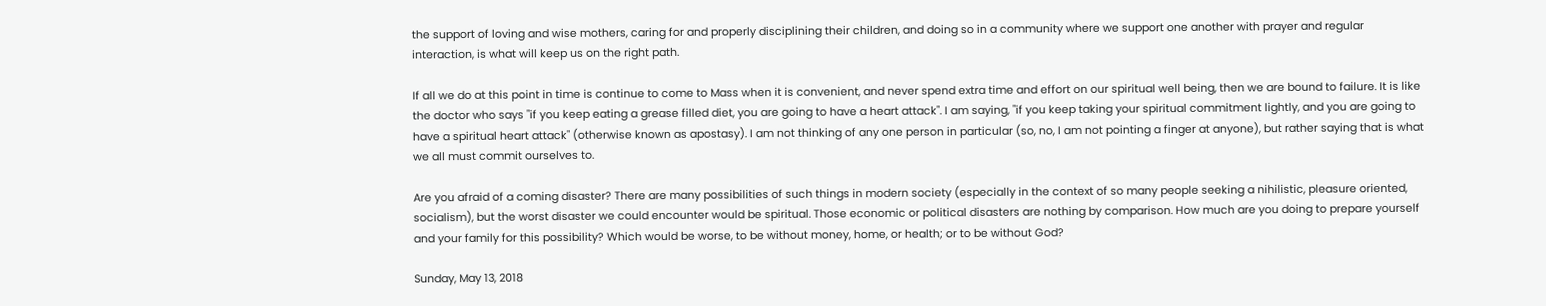the support of loving and wise mothers, caring for and properly disciplining their children, and doing so in a community where we support one another with prayer and regular interaction, is what will keep us on the right path.

If all we do at this point in time is continue to come to Mass when it is convenient, and never spend extra time and effort on our spiritual well being, then we are bound to failure. It is like the doctor who says "if you keep eating a grease filled diet, you are going to have a heart attack". I am saying, "if you keep taking your spiritual commitment lightly, and you are going to have a spiritual heart attack" (otherwise known as apostasy). I am not thinking of any one person in particular (so, no, I am not pointing a finger at anyone), but rather saying that is what we all must commit ourselves to.

Are you afraid of a coming disaster? There are many possibilities of such things in modern society (especially in the context of so many people seeking a nihilistic, pleasure oriented, socialism), but the worst disaster we could encounter would be spiritual. Those economic or political disasters are nothing by comparison. How much are you doing to prepare yourself and your family for this possibility? Which would be worse, to be without money, home, or health; or to be without God?

Sunday, May 13, 2018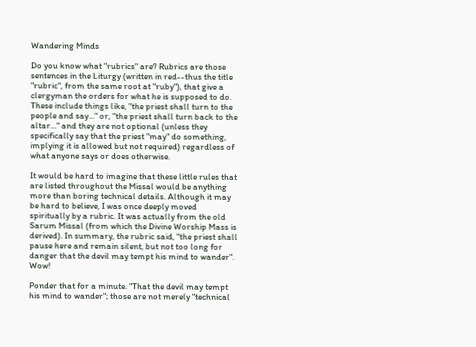Wandering Minds

Do you know what "rubrics" are? Rubrics are those sentences in the Liturgy (written in red--thus the title "rubric", from the same root at "ruby"), that give a clergyman the orders for what he is supposed to do. These include things like, "the priest shall turn to the people and say..." or, "the priest shall turn back to the altar..." and they are not optional (unless they specifically say that the priest "may" do something, implying it is allowed but not required) regardless of what anyone says or does otherwise.

It would be hard to imagine that these little rules that are listed throughout the Missal would be anything more than boring technical details. Although it may be hard to believe, I was once deeply moved spiritually by a rubric. It was actually from the old Sarum Missal (from which the Divine Worship Mass is derived). In summary, the rubric said, "the priest shall pause here and remain silent, but not too long for danger that the devil may tempt his mind to wander". Wow!

Ponder that for a minute. "That the devil may tempt his mind to wander"; those are not merely "technical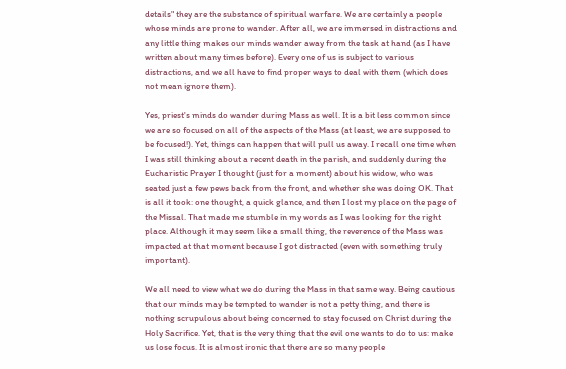details" they are the substance of spiritual warfare. We are certainly a people whose minds are prone to wander. After all, we are immersed in distractions and any little thing makes our minds wander away from the task at hand (as I have written about many times before). Every one of us is subject to various distractions, and we all have to find proper ways to deal with them (which does not mean ignore them).

Yes, priest's minds do wander during Mass as well. It is a bit less common since we are so focused on all of the aspects of the Mass (at least, we are supposed to be focused!). Yet, things can happen that will pull us away. I recall one time when I was still thinking about a recent death in the parish, and suddenly during the Eucharistic Prayer I thought (just for a moment) about his widow, who was seated just a few pews back from the front, and whether she was doing OK. That is all it took: one thought, a quick glance, and then I lost my place on the page of the Missal. That made me stumble in my words as I was looking for the right place. Although it may seem like a small thing, the reverence of the Mass was impacted at that moment because I got distracted (even with something truly important).

We all need to view what we do during the Mass in that same way. Being cautious that our minds may be tempted to wander is not a petty thing, and there is nothing scrupulous about being concerned to stay focused on Christ during the Holy Sacrifice. Yet, that is the very thing that the evil one wants to do to us: make us lose focus. It is almost ironic that there are so many people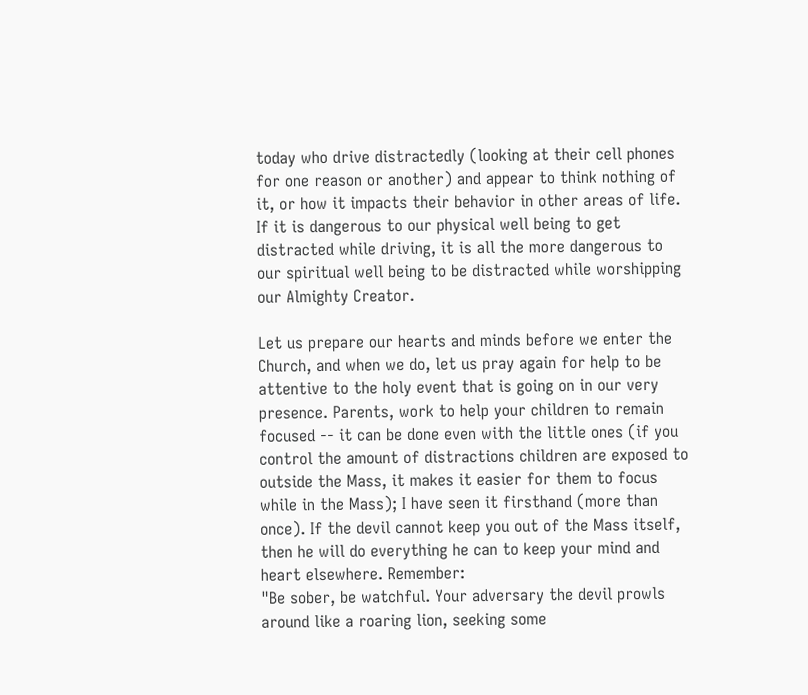today who drive distractedly (looking at their cell phones for one reason or another) and appear to think nothing of it, or how it impacts their behavior in other areas of life. If it is dangerous to our physical well being to get distracted while driving, it is all the more dangerous to our spiritual well being to be distracted while worshipping our Almighty Creator.

Let us prepare our hearts and minds before we enter the Church, and when we do, let us pray again for help to be attentive to the holy event that is going on in our very presence. Parents, work to help your children to remain focused -- it can be done even with the little ones (if you control the amount of distractions children are exposed to outside the Mass, it makes it easier for them to focus while in the Mass); I have seen it firsthand (more than once). If the devil cannot keep you out of the Mass itself, then he will do everything he can to keep your mind and heart elsewhere. Remember:
"Be sober, be watchful. Your adversary the devil prowls around like a roaring lion, seeking some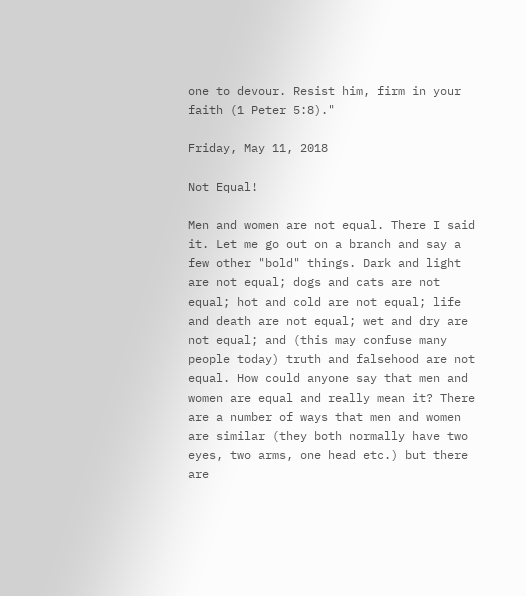one to devour. Resist him, firm in your faith (1 Peter 5:8)."

Friday, May 11, 2018

Not Equal!

Men and women are not equal. There I said it. Let me go out on a branch and say a few other "bold" things. Dark and light are not equal; dogs and cats are not equal; hot and cold are not equal; life and death are not equal; wet and dry are not equal; and (this may confuse many people today) truth and falsehood are not equal. How could anyone say that men and women are equal and really mean it? There are a number of ways that men and women are similar (they both normally have two eyes, two arms, one head etc.) but there are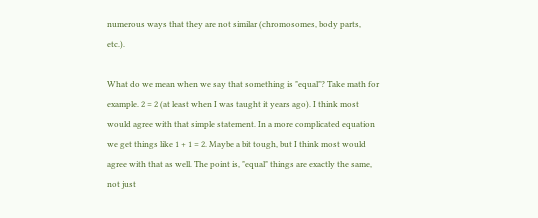numerous ways that they are not similar (chromosomes, body parts, etc.).

What do we mean when we say that something is "equal"? Take math for example. 2 = 2 (at least when I was taught it years ago). I think most would agree with that simple statement. In a more complicated equation we get things like 1 + 1 = 2. Maybe a bit tough, but I think most would agree with that as well. The point is, "equal" things are exactly the same, not just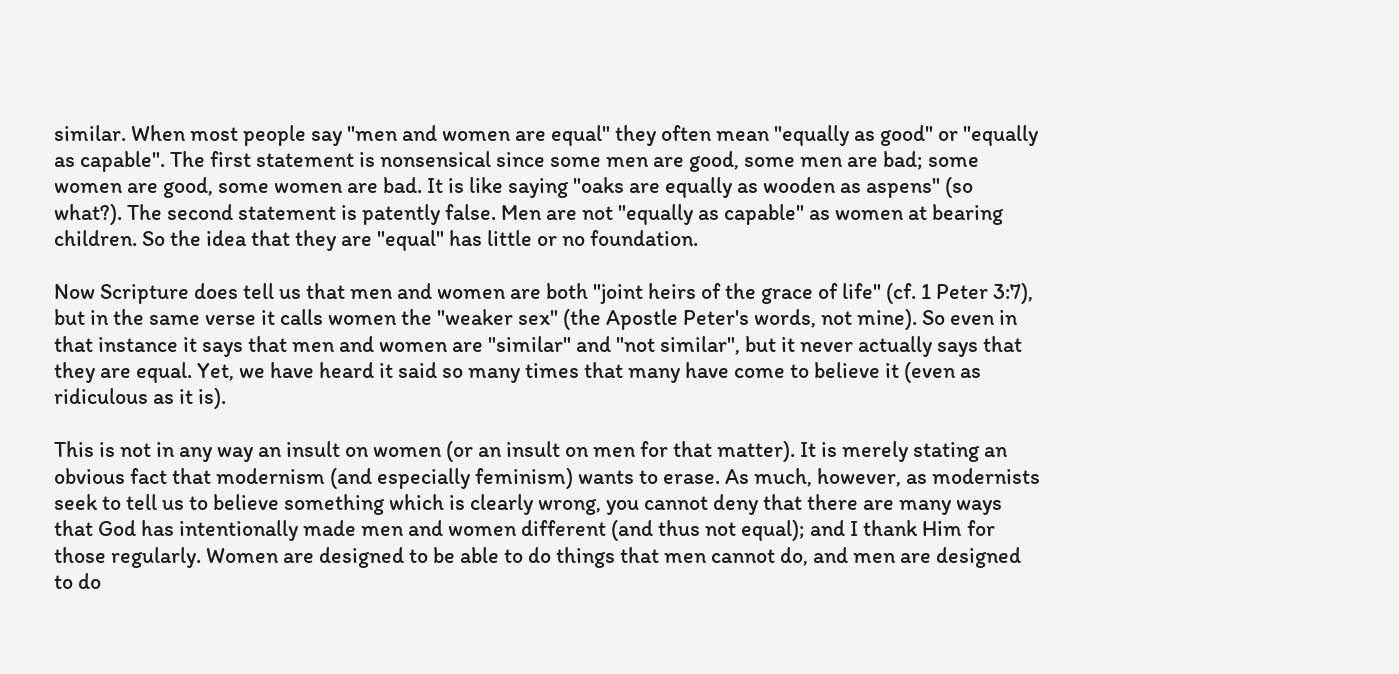similar. When most people say "men and women are equal" they often mean "equally as good" or "equally as capable". The first statement is nonsensical since some men are good, some men are bad; some women are good, some women are bad. It is like saying "oaks are equally as wooden as aspens" (so what?). The second statement is patently false. Men are not "equally as capable" as women at bearing children. So the idea that they are "equal" has little or no foundation.

Now Scripture does tell us that men and women are both "joint heirs of the grace of life" (cf. 1 Peter 3:7), but in the same verse it calls women the "weaker sex" (the Apostle Peter's words, not mine). So even in that instance it says that men and women are "similar" and "not similar", but it never actually says that they are equal. Yet, we have heard it said so many times that many have come to believe it (even as ridiculous as it is).

This is not in any way an insult on women (or an insult on men for that matter). It is merely stating an obvious fact that modernism (and especially feminism) wants to erase. As much, however, as modernists seek to tell us to believe something which is clearly wrong, you cannot deny that there are many ways that God has intentionally made men and women different (and thus not equal); and I thank Him for those regularly. Women are designed to be able to do things that men cannot do, and men are designed to do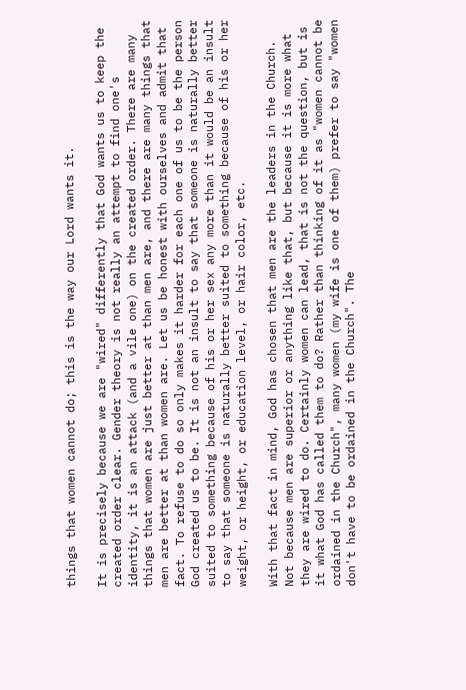things that women cannot do; this is the way our Lord wants it.

It is precisely because we are "wired" differently that God wants us to keep the created order clear. Gender theory is not really an attempt to find one's identity, it is an attack (and a vile one) on the created order. There are many things that women are just better at than men are, and there are many things that men are better at than women are. Let us be honest with ourselves and admit that fact. To refuse to do so only makes it harder for each one of us to be the person God created us to be. It is not an insult to say that someone is naturally better suited to something because of his or her sex any more than it would be an insult to say that someone is naturally better suited to something because of his or her weight, or height, or education level, or hair color, etc.

With that fact in mind, God has chosen that men are the leaders in the Church. Not because men are superior or anything like that, but because it is more what they are wired to do. Certainly women can lead, that is not the question, but is it what God has called them to do? Rather than thinking of it as "women cannot be ordained in the Church", many women (my wife is one of them) prefer to say "women don't have to be ordained in the Church". The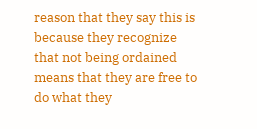reason that they say this is because they recognize that not being ordained means that they are free to do what they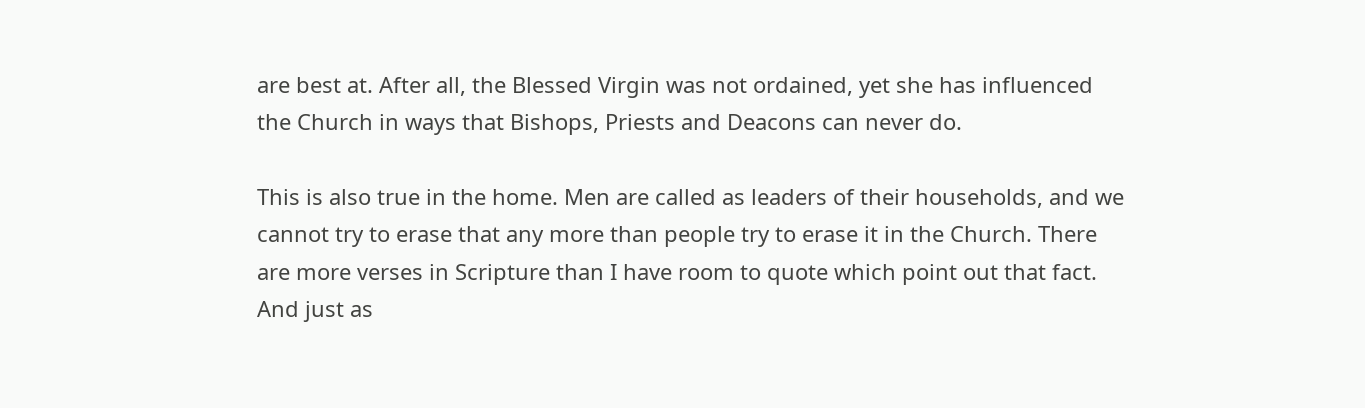are best at. After all, the Blessed Virgin was not ordained, yet she has influenced the Church in ways that Bishops, Priests and Deacons can never do.

This is also true in the home. Men are called as leaders of their households, and we cannot try to erase that any more than people try to erase it in the Church. There are more verses in Scripture than I have room to quote which point out that fact. And just as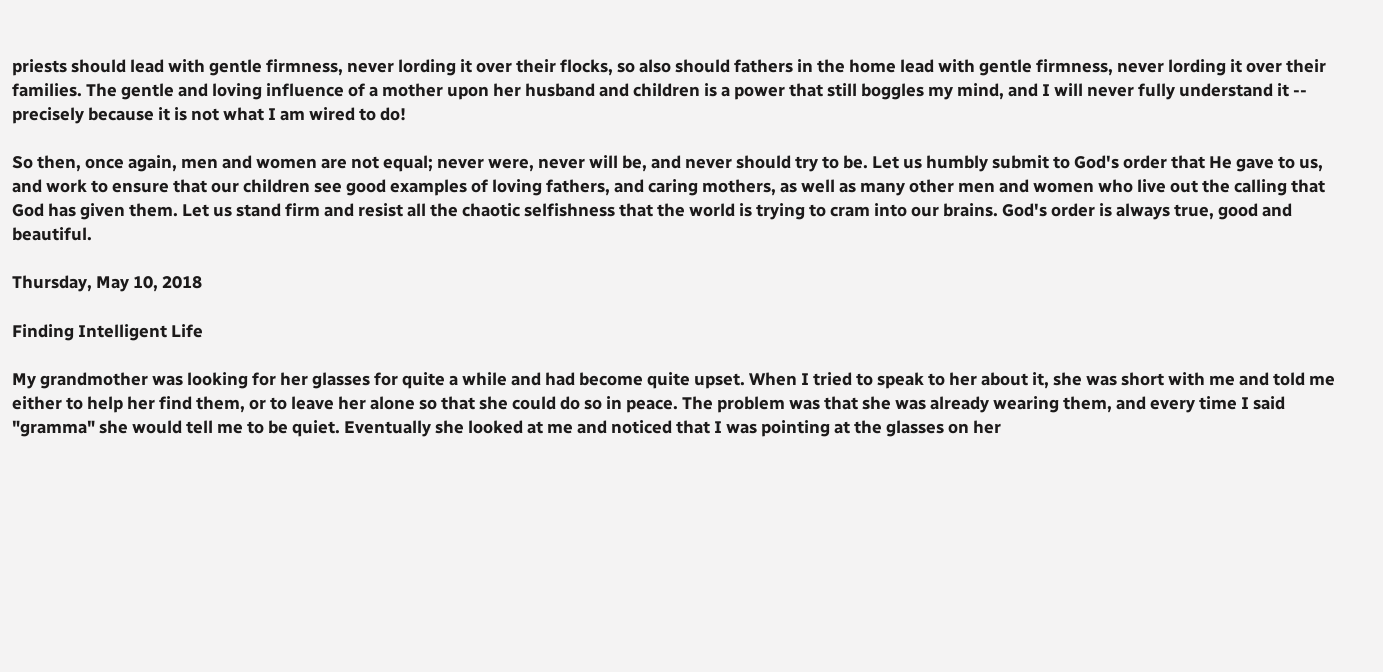priests should lead with gentle firmness, never lording it over their flocks, so also should fathers in the home lead with gentle firmness, never lording it over their families. The gentle and loving influence of a mother upon her husband and children is a power that still boggles my mind, and I will never fully understand it -- precisely because it is not what I am wired to do!

So then, once again, men and women are not equal; never were, never will be, and never should try to be. Let us humbly submit to God's order that He gave to us, and work to ensure that our children see good examples of loving fathers, and caring mothers, as well as many other men and women who live out the calling that God has given them. Let us stand firm and resist all the chaotic selfishness that the world is trying to cram into our brains. God's order is always true, good and beautiful.

Thursday, May 10, 2018

Finding Intelligent Life

My grandmother was looking for her glasses for quite a while and had become quite upset. When I tried to speak to her about it, she was short with me and told me either to help her find them, or to leave her alone so that she could do so in peace. The problem was that she was already wearing them, and every time I said "gramma" she would tell me to be quiet. Eventually she looked at me and noticed that I was pointing at the glasses on her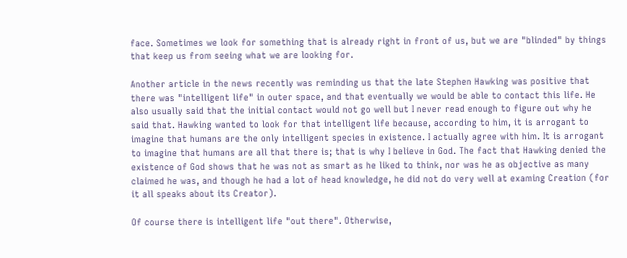face. Sometimes we look for something that is already right in front of us, but we are "blinded" by things that keep us from seeing what we are looking for.

Another article in the news recently was reminding us that the late Stephen Hawking was positive that there was "intelligent life" in outer space, and that eventually we would be able to contact this life. He also usually said that the initial contact would not go well but I never read enough to figure out why he said that. Hawking wanted to look for that intelligent life because, according to him, it is arrogant to imagine that humans are the only intelligent species in existence. I actually agree with him. It is arrogant to imagine that humans are all that there is; that is why I believe in God. The fact that Hawking denied the existence of God shows that he was not as smart as he liked to think, nor was he as objective as many claimed he was, and though he had a lot of head knowledge, he did not do very well at examing Creation (for it all speaks about its Creator).

Of course there is intelligent life "out there". Otherwise,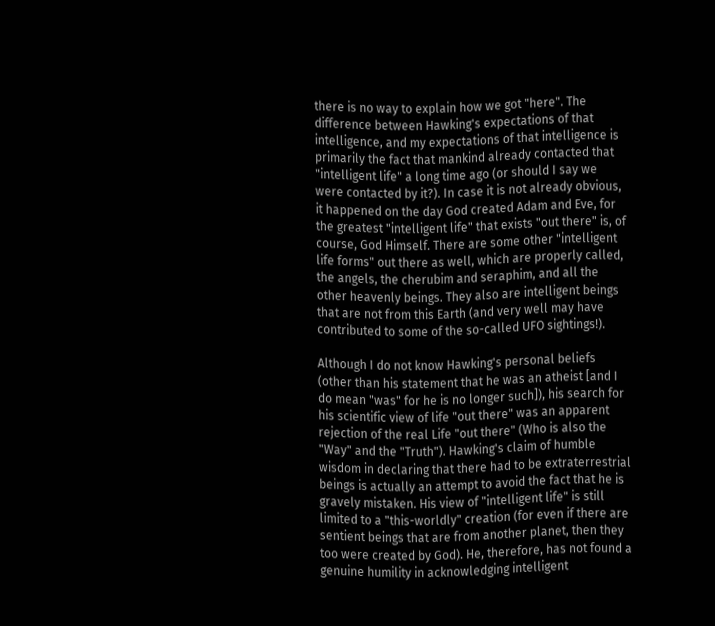there is no way to explain how we got "here". The difference between Hawking's expectations of that intelligence, and my expectations of that intelligence is primarily the fact that mankind already contacted that "intelligent life" a long time ago (or should I say we were contacted by it?). In case it is not already obvious, it happened on the day God created Adam and Eve, for the greatest "intelligent life" that exists "out there" is, of course, God Himself. There are some other "intelligent life forms" out there as well, which are properly called, the angels, the cherubim and seraphim, and all the other heavenly beings. They also are intelligent beings that are not from this Earth (and very well may have contributed to some of the so-called UFO sightings!).

Although I do not know Hawking's personal beliefs (other than his statement that he was an atheist [and I do mean "was" for he is no longer such]), his search for his scientific view of life "out there" was an apparent rejection of the real Life "out there" (Who is also the "Way" and the "Truth"). Hawking's claim of humble wisdom in declaring that there had to be extraterrestrial beings is actually an attempt to avoid the fact that he is gravely mistaken. His view of "intelligent life" is still limited to a "this-worldly" creation (for even if there are sentient beings that are from another planet, then they too were created by God). He, therefore, has not found a genuine humility in acknowledging intelligent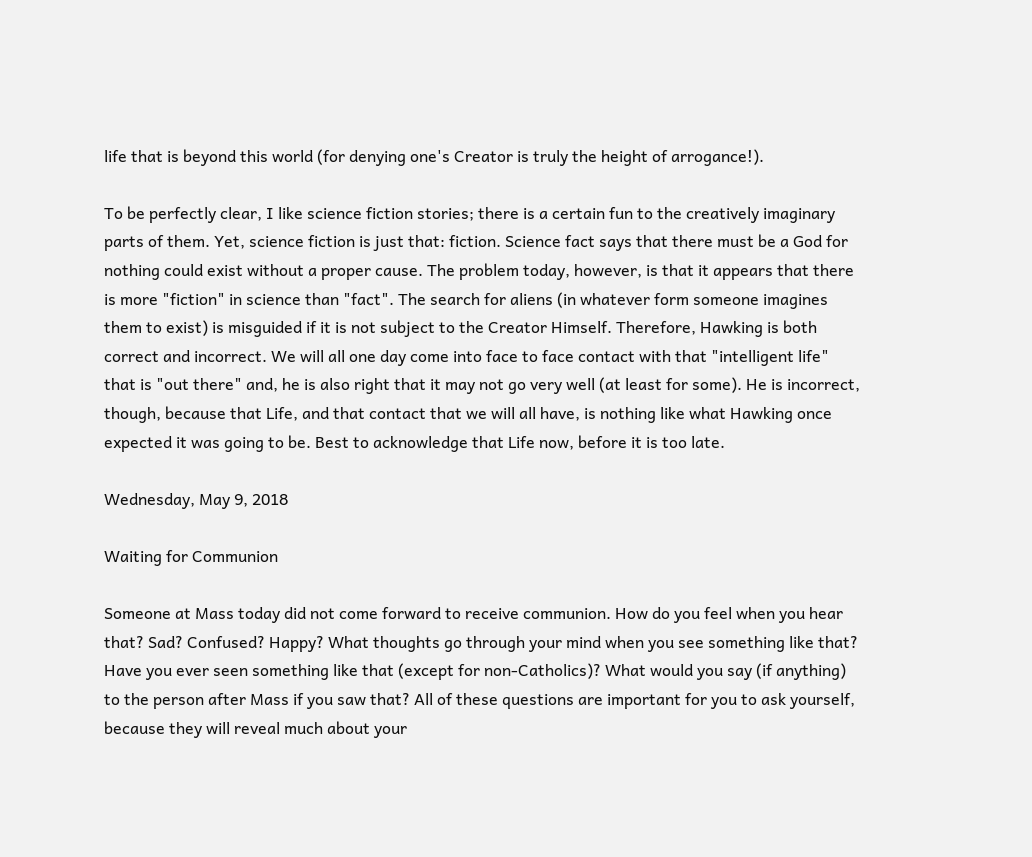life that is beyond this world (for denying one's Creator is truly the height of arrogance!).

To be perfectly clear, I like science fiction stories; there is a certain fun to the creatively imaginary parts of them. Yet, science fiction is just that: fiction. Science fact says that there must be a God for nothing could exist without a proper cause. The problem today, however, is that it appears that there is more "fiction" in science than "fact". The search for aliens (in whatever form someone imagines them to exist) is misguided if it is not subject to the Creator Himself. Therefore, Hawking is both correct and incorrect. We will all one day come into face to face contact with that "intelligent life" that is "out there" and, he is also right that it may not go very well (at least for some). He is incorrect, though, because that Life, and that contact that we will all have, is nothing like what Hawking once expected it was going to be. Best to acknowledge that Life now, before it is too late.

Wednesday, May 9, 2018

Waiting for Communion

Someone at Mass today did not come forward to receive communion. How do you feel when you hear that? Sad? Confused? Happy? What thoughts go through your mind when you see something like that? Have you ever seen something like that (except for non-Catholics)? What would you say (if anything) to the person after Mass if you saw that? All of these questions are important for you to ask yourself, because they will reveal much about your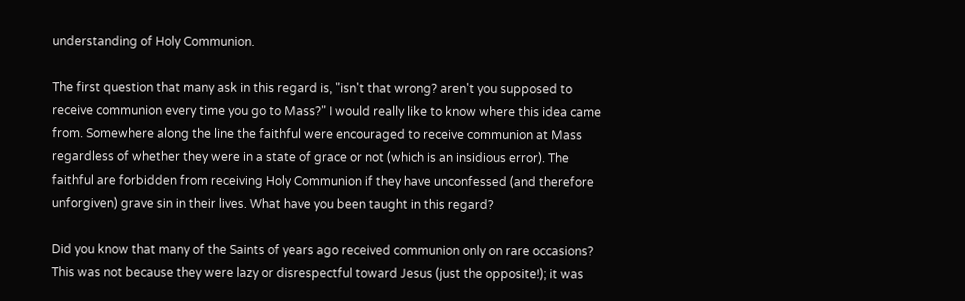understanding of Holy Communion.

The first question that many ask in this regard is, "isn't that wrong? aren't you supposed to receive communion every time you go to Mass?" I would really like to know where this idea came from. Somewhere along the line the faithful were encouraged to receive communion at Mass regardless of whether they were in a state of grace or not (which is an insidious error). The faithful are forbidden from receiving Holy Communion if they have unconfessed (and therefore unforgiven) grave sin in their lives. What have you been taught in this regard?

Did you know that many of the Saints of years ago received communion only on rare occasions? This was not because they were lazy or disrespectful toward Jesus (just the opposite!); it was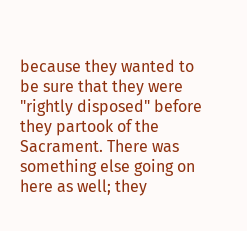because they wanted to be sure that they were "rightly disposed" before they partook of the Sacrament. There was something else going on here as well; they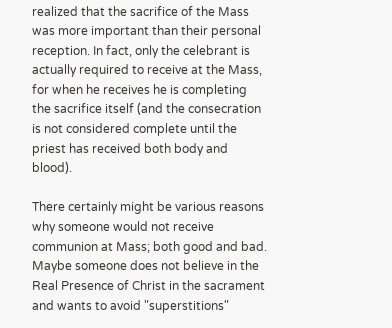realized that the sacrifice of the Mass was more important than their personal reception. In fact, only the celebrant is actually required to receive at the Mass, for when he receives he is completing the sacrifice itself (and the consecration is not considered complete until the priest has received both body and blood).

There certainly might be various reasons why someone would not receive communion at Mass; both good and bad. Maybe someone does not believe in the Real Presence of Christ in the sacrament and wants to avoid "superstitions"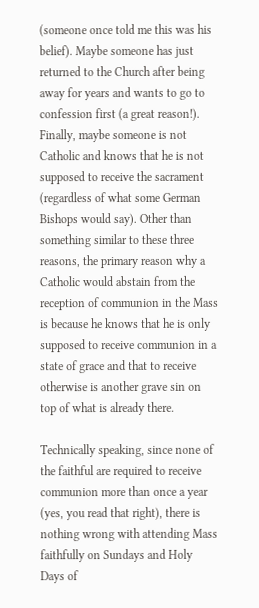(someone once told me this was his belief). Maybe someone has just returned to the Church after being away for years and wants to go to confession first (a great reason!). Finally, maybe someone is not Catholic and knows that he is not supposed to receive the sacrament (regardless of what some German Bishops would say). Other than something similar to these three reasons, the primary reason why a Catholic would abstain from the reception of communion in the Mass is because he knows that he is only supposed to receive communion in a state of grace and that to receive otherwise is another grave sin on top of what is already there.

Technically speaking, since none of the faithful are required to receive communion more than once a year (yes, you read that right), there is nothing wrong with attending Mass faithfully on Sundays and Holy Days of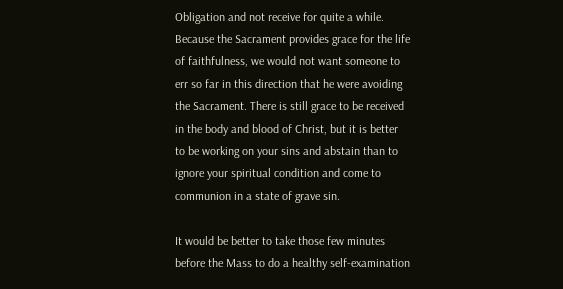Obligation and not receive for quite a while. Because the Sacrament provides grace for the life of faithfulness, we would not want someone to err so far in this direction that he were avoiding the Sacrament. There is still grace to be received in the body and blood of Christ, but it is better to be working on your sins and abstain than to ignore your spiritual condition and come to communion in a state of grave sin.

It would be better to take those few minutes before the Mass to do a healthy self-examination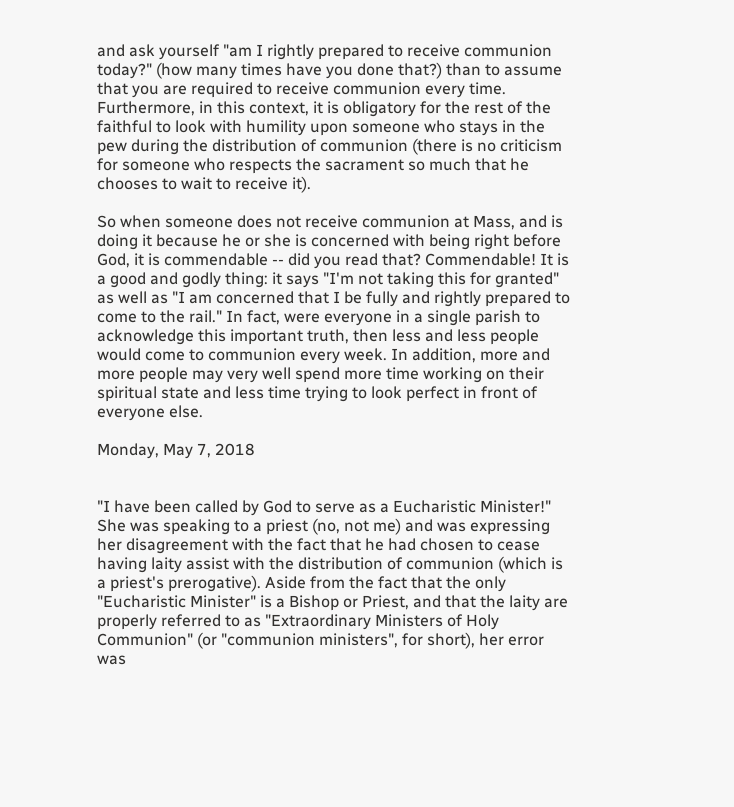and ask yourself "am I rightly prepared to receive communion today?" (how many times have you done that?) than to assume that you are required to receive communion every time. Furthermore, in this context, it is obligatory for the rest of the faithful to look with humility upon someone who stays in the pew during the distribution of communion (there is no criticism for someone who respects the sacrament so much that he chooses to wait to receive it).

So when someone does not receive communion at Mass, and is doing it because he or she is concerned with being right before God, it is commendable -- did you read that? Commendable! It is a good and godly thing: it says "I'm not taking this for granted" as well as "I am concerned that I be fully and rightly prepared to come to the rail." In fact, were everyone in a single parish to acknowledge this important truth, then less and less people would come to communion every week. In addition, more and more people may very well spend more time working on their spiritual state and less time trying to look perfect in front of everyone else.

Monday, May 7, 2018


"I have been called by God to serve as a Eucharistic Minister!" She was speaking to a priest (no, not me) and was expressing her disagreement with the fact that he had chosen to cease having laity assist with the distribution of communion (which is a priest's prerogative). Aside from the fact that the only "Eucharistic Minister" is a Bishop or Priest, and that the laity are properly referred to as "Extraordinary Ministers of Holy Communion" (or "communion ministers", for short), her error was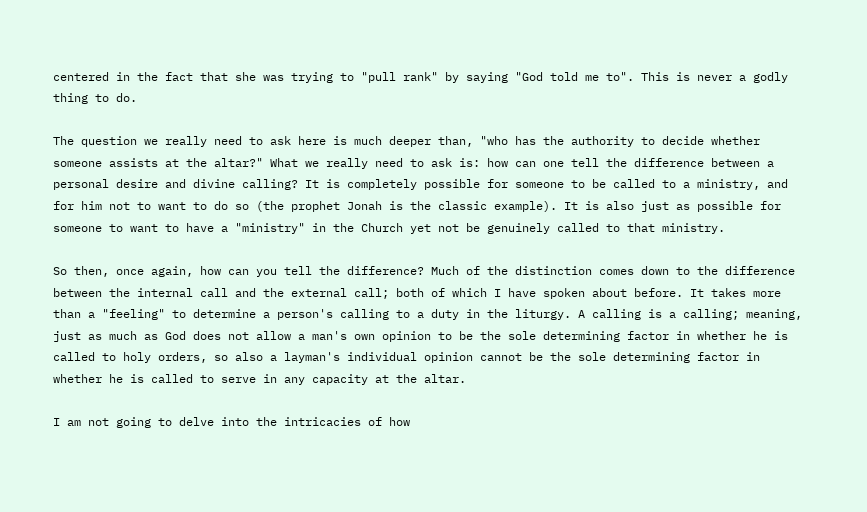centered in the fact that she was trying to "pull rank" by saying "God told me to". This is never a godly thing to do.

The question we really need to ask here is much deeper than, "who has the authority to decide whether someone assists at the altar?" What we really need to ask is: how can one tell the difference between a personal desire and divine calling? It is completely possible for someone to be called to a ministry, and for him not to want to do so (the prophet Jonah is the classic example). It is also just as possible for someone to want to have a "ministry" in the Church yet not be genuinely called to that ministry.

So then, once again, how can you tell the difference? Much of the distinction comes down to the difference between the internal call and the external call; both of which I have spoken about before. It takes more than a "feeling" to determine a person's calling to a duty in the liturgy. A calling is a calling; meaning, just as much as God does not allow a man's own opinion to be the sole determining factor in whether he is called to holy orders, so also a layman's individual opinion cannot be the sole determining factor in whether he is called to serve in any capacity at the altar.

I am not going to delve into the intricacies of how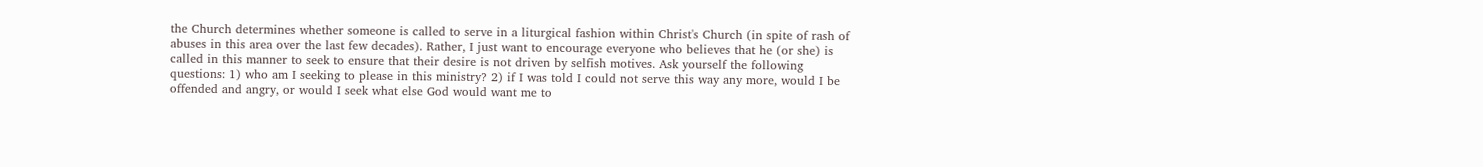the Church determines whether someone is called to serve in a liturgical fashion within Christ's Church (in spite of rash of abuses in this area over the last few decades). Rather, I just want to encourage everyone who believes that he (or she) is called in this manner to seek to ensure that their desire is not driven by selfish motives. Ask yourself the following questions: 1) who am I seeking to please in this ministry? 2) if I was told I could not serve this way any more, would I be offended and angry, or would I seek what else God would want me to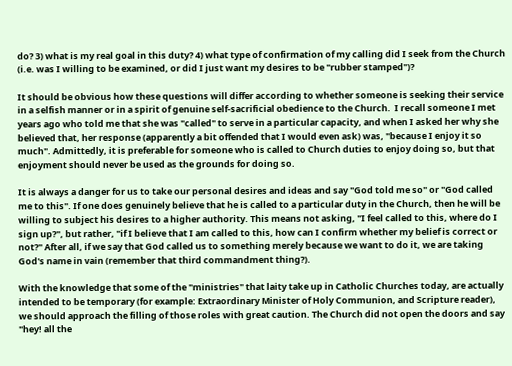do? 3) what is my real goal in this duty? 4) what type of confirmation of my calling did I seek from the Church (i.e. was I willing to be examined, or did I just want my desires to be "rubber stamped")?

It should be obvious how these questions will differ according to whether someone is seeking their service in a selfish manner or in a spirit of genuine self-sacrificial obedience to the Church.  I recall someone I met years ago who told me that she was "called" to serve in a particular capacity, and when I asked her why she believed that, her response (apparently a bit offended that I would even ask) was, "because I enjoy it so much". Admittedly, it is preferable for someone who is called to Church duties to enjoy doing so, but that enjoyment should never be used as the grounds for doing so.

It is always a danger for us to take our personal desires and ideas and say "God told me so" or "God called me to this". If one does genuinely believe that he is called to a particular duty in the Church, then he will be willing to subject his desires to a higher authority. This means not asking, "I feel called to this, where do I sign up?", but rather, "if I believe that I am called to this, how can I confirm whether my belief is correct or not?" After all, if we say that God called us to something merely because we want to do it, we are taking God's name in vain (remember that third commandment thing?).

With the knowledge that some of the "ministries" that laity take up in Catholic Churches today, are actually intended to be temporary (for example: Extraordinary Minister of Holy Communion, and Scripture reader), we should approach the filling of those roles with great caution. The Church did not open the doors and say "hey! all the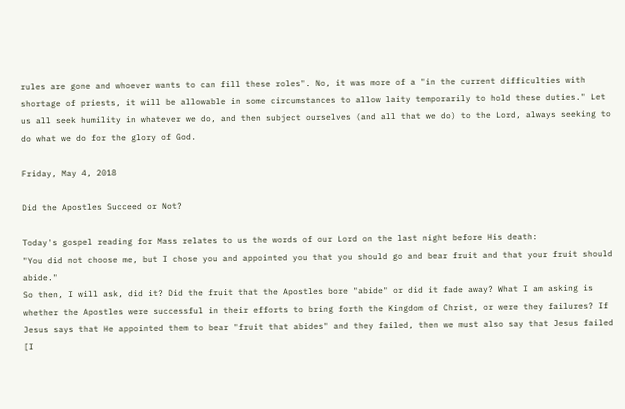rules are gone and whoever wants to can fill these roles". No, it was more of a "in the current difficulties with shortage of priests, it will be allowable in some circumstances to allow laity temporarily to hold these duties." Let us all seek humility in whatever we do, and then subject ourselves (and all that we do) to the Lord, always seeking to do what we do for the glory of God.

Friday, May 4, 2018

Did the Apostles Succeed or Not?

Today's gospel reading for Mass relates to us the words of our Lord on the last night before His death:
"You did not choose me, but I chose you and appointed you that you should go and bear fruit and that your fruit should abide."
So then, I will ask, did it? Did the fruit that the Apostles bore "abide" or did it fade away? What I am asking is whether the Apostles were successful in their efforts to bring forth the Kingdom of Christ, or were they failures? If Jesus says that He appointed them to bear "fruit that abides" and they failed, then we must also say that Jesus failed [I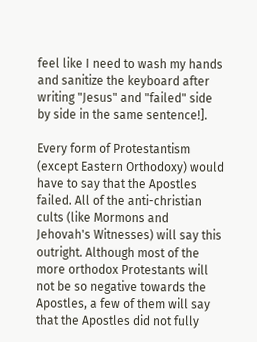feel like I need to wash my hands and sanitize the keyboard after writing "Jesus" and "failed" side by side in the same sentence!].

Every form of Protestantism (except Eastern Orthodoxy) would have to say that the Apostles failed. All of the anti-christian cults (like Mormons and Jehovah's Witnesses) will say this outright. Although most of the more orthodox Protestants will not be so negative towards the Apostles, a few of them will say that the Apostles did not fully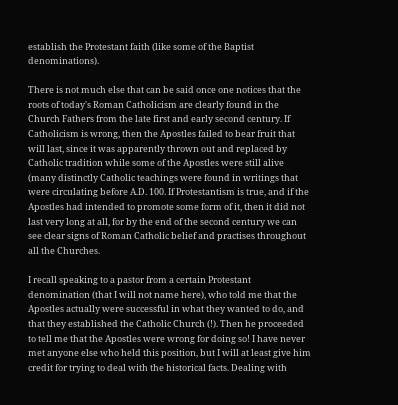establish the Protestant faith (like some of the Baptist denominations).

There is not much else that can be said once one notices that the roots of today's Roman Catholicism are clearly found in the Church Fathers from the late first and early second century. If Catholicism is wrong, then the Apostles failed to bear fruit that will last, since it was apparently thrown out and replaced by Catholic tradition while some of the Apostles were still alive (many distinctly Catholic teachings were found in writings that were circulating before A.D. 100. If Protestantism is true, and if the Apostles had intended to promote some form of it, then it did not last very long at all, for by the end of the second century we can see clear signs of Roman Catholic belief and practises throughout all the Churches.

I recall speaking to a pastor from a certain Protestant denomination (that I will not name here), who told me that the Apostles actually were successful in what they wanted to do, and that they established the Catholic Church (!). Then he proceeded to tell me that the Apostles were wrong for doing so! I have never met anyone else who held this position, but I will at least give him credit for trying to deal with the historical facts. Dealing with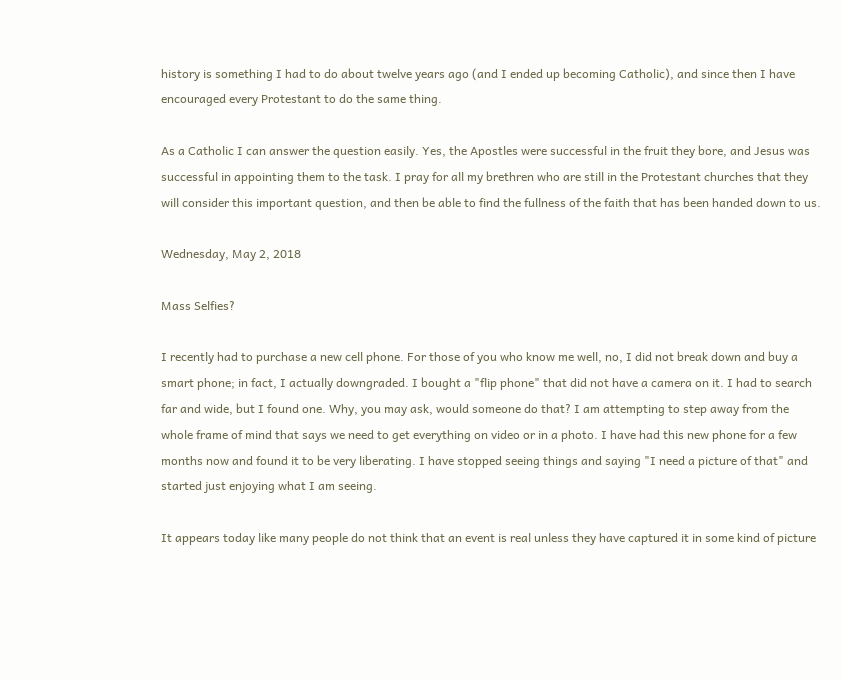history is something I had to do about twelve years ago (and I ended up becoming Catholic), and since then I have encouraged every Protestant to do the same thing.

As a Catholic I can answer the question easily. Yes, the Apostles were successful in the fruit they bore, and Jesus was successful in appointing them to the task. I pray for all my brethren who are still in the Protestant churches that they will consider this important question, and then be able to find the fullness of the faith that has been handed down to us.

Wednesday, May 2, 2018

Mass Selfies?

I recently had to purchase a new cell phone. For those of you who know me well, no, I did not break down and buy a smart phone; in fact, I actually downgraded. I bought a "flip phone" that did not have a camera on it. I had to search far and wide, but I found one. Why, you may ask, would someone do that? I am attempting to step away from the whole frame of mind that says we need to get everything on video or in a photo. I have had this new phone for a few months now and found it to be very liberating. I have stopped seeing things and saying "I need a picture of that" and started just enjoying what I am seeing.

It appears today like many people do not think that an event is real unless they have captured it in some kind of picture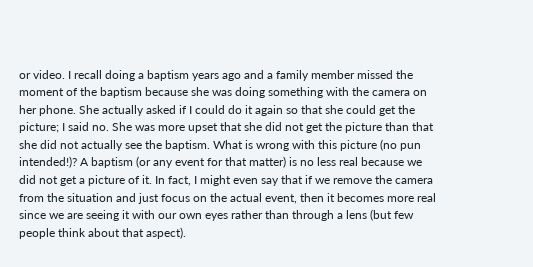or video. I recall doing a baptism years ago and a family member missed the moment of the baptism because she was doing something with the camera on her phone. She actually asked if I could do it again so that she could get the picture; I said no. She was more upset that she did not get the picture than that she did not actually see the baptism. What is wrong with this picture (no pun intended!)? A baptism (or any event for that matter) is no less real because we did not get a picture of it. In fact, I might even say that if we remove the camera from the situation and just focus on the actual event, then it becomes more real since we are seeing it with our own eyes rather than through a lens (but few people think about that aspect).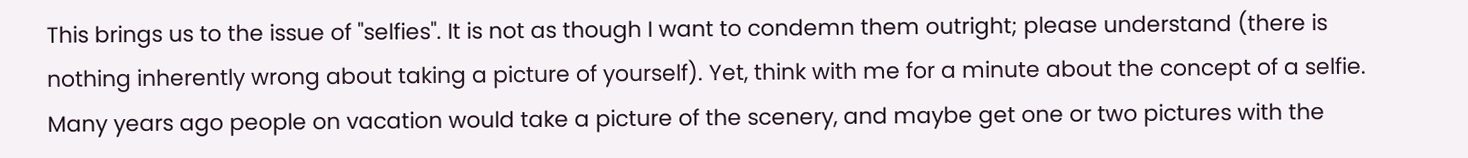This brings us to the issue of "selfies". It is not as though I want to condemn them outright; please understand (there is nothing inherently wrong about taking a picture of yourself). Yet, think with me for a minute about the concept of a selfie. Many years ago people on vacation would take a picture of the scenery, and maybe get one or two pictures with the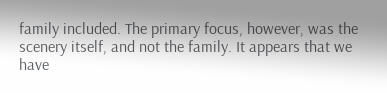family included. The primary focus, however, was the scenery itself, and not the family. It appears that we have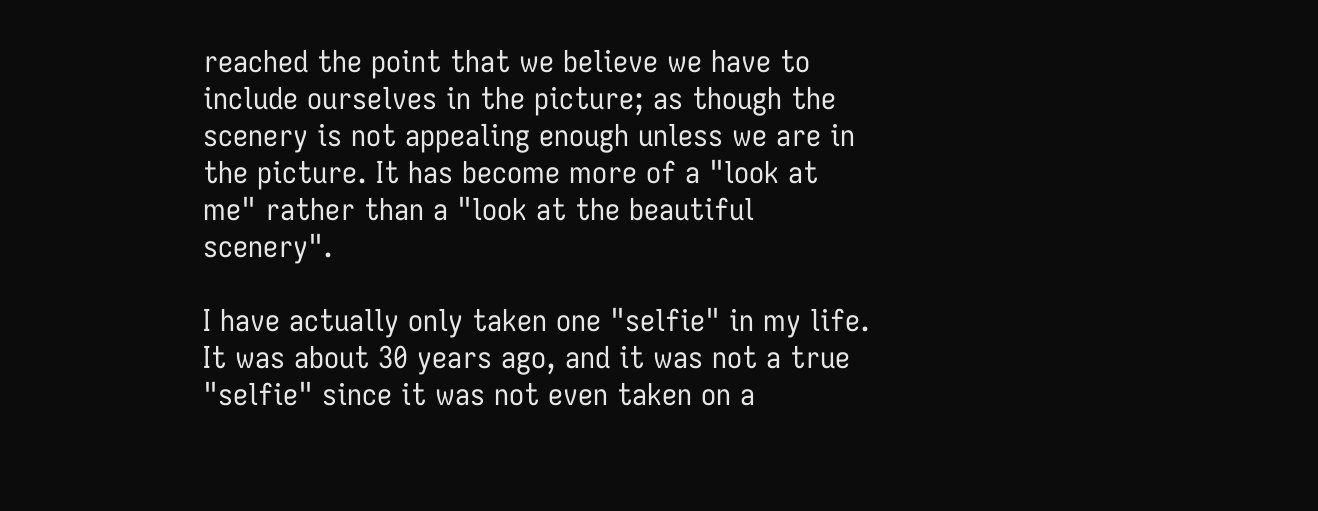reached the point that we believe we have to include ourselves in the picture; as though the scenery is not appealing enough unless we are in the picture. It has become more of a "look at me" rather than a "look at the beautiful scenery".

I have actually only taken one "selfie" in my life. It was about 30 years ago, and it was not a true "selfie" since it was not even taken on a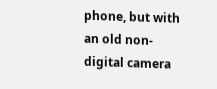phone, but with an old non-digital camera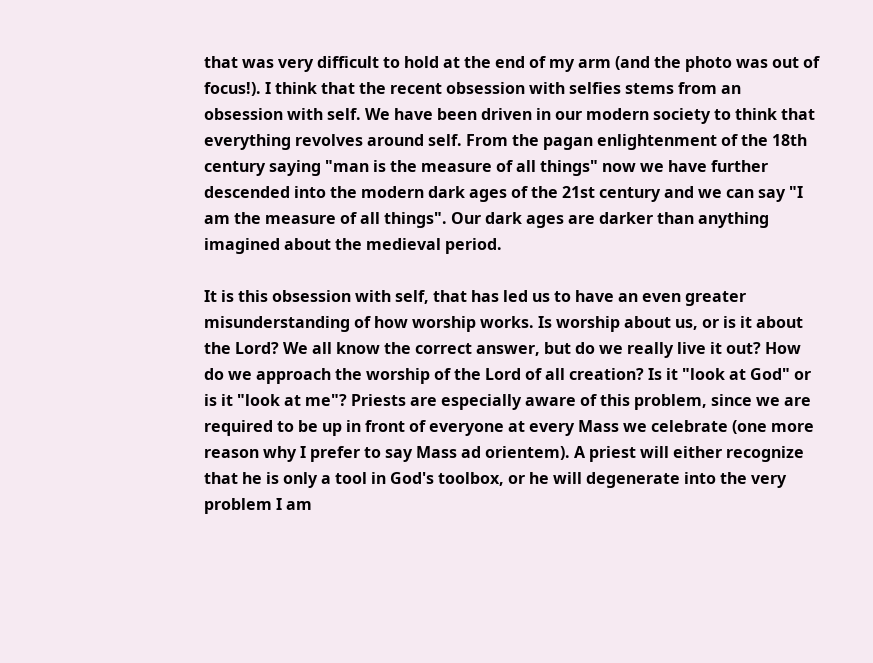that was very difficult to hold at the end of my arm (and the photo was out of focus!). I think that the recent obsession with selfies stems from an obsession with self. We have been driven in our modern society to think that everything revolves around self. From the pagan enlightenment of the 18th century saying "man is the measure of all things" now we have further descended into the modern dark ages of the 21st century and we can say "I am the measure of all things". Our dark ages are darker than anything imagined about the medieval period.

It is this obsession with self, that has led us to have an even greater misunderstanding of how worship works. Is worship about us, or is it about the Lord? We all know the correct answer, but do we really live it out? How do we approach the worship of the Lord of all creation? Is it "look at God" or is it "look at me"? Priests are especially aware of this problem, since we are required to be up in front of everyone at every Mass we celebrate (one more reason why I prefer to say Mass ad orientem). A priest will either recognize that he is only a tool in God's toolbox, or he will degenerate into the very problem I am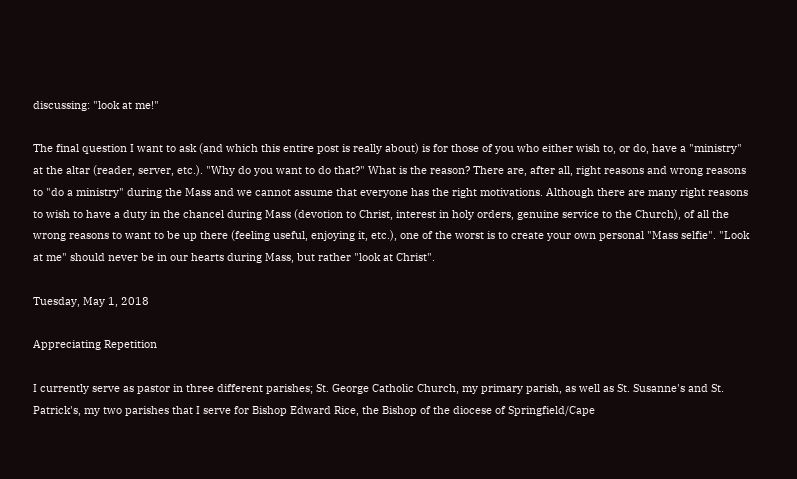discussing: "look at me!"

The final question I want to ask (and which this entire post is really about) is for those of you who either wish to, or do, have a "ministry" at the altar (reader, server, etc.). "Why do you want to do that?" What is the reason? There are, after all, right reasons and wrong reasons to "do a ministry" during the Mass and we cannot assume that everyone has the right motivations. Although there are many right reasons to wish to have a duty in the chancel during Mass (devotion to Christ, interest in holy orders, genuine service to the Church), of all the wrong reasons to want to be up there (feeling useful, enjoying it, etc.), one of the worst is to create your own personal "Mass selfie". "Look at me" should never be in our hearts during Mass, but rather "look at Christ".

Tuesday, May 1, 2018

Appreciating Repetition

I currently serve as pastor in three different parishes; St. George Catholic Church, my primary parish, as well as St. Susanne's and St. Patrick's, my two parishes that I serve for Bishop Edward Rice, the Bishop of the diocese of Springfield/Cape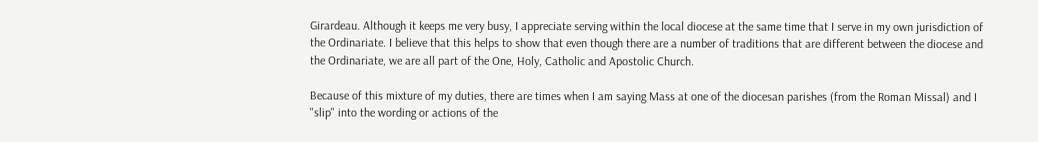Girardeau. Although it keeps me very busy, I appreciate serving within the local diocese at the same time that I serve in my own jurisdiction of the Ordinariate. I believe that this helps to show that even though there are a number of traditions that are different between the diocese and the Ordinariate, we are all part of the One, Holy, Catholic and Apostolic Church.

Because of this mixture of my duties, there are times when I am saying Mass at one of the diocesan parishes (from the Roman Missal) and I "slip" into the wording or actions of the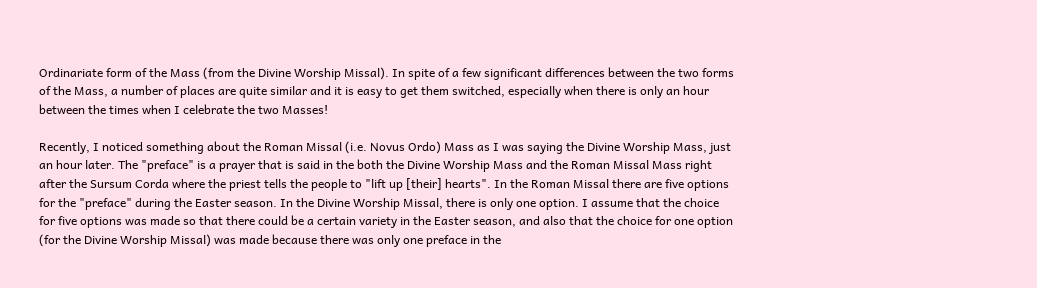Ordinariate form of the Mass (from the Divine Worship Missal). In spite of a few significant differences between the two forms of the Mass, a number of places are quite similar and it is easy to get them switched, especially when there is only an hour between the times when I celebrate the two Masses!

Recently, I noticed something about the Roman Missal (i.e. Novus Ordo) Mass as I was saying the Divine Worship Mass, just an hour later. The "preface" is a prayer that is said in the both the Divine Worship Mass and the Roman Missal Mass right after the Sursum Corda where the priest tells the people to "lift up [their] hearts". In the Roman Missal there are five options for the "preface" during the Easter season. In the Divine Worship Missal, there is only one option. I assume that the choice for five options was made so that there could be a certain variety in the Easter season, and also that the choice for one option (for the Divine Worship Missal) was made because there was only one preface in the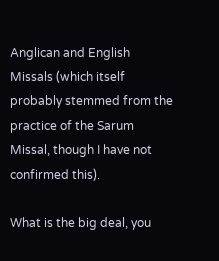Anglican and English Missals (which itself probably stemmed from the practice of the Sarum Missal, though I have not confirmed this).

What is the big deal, you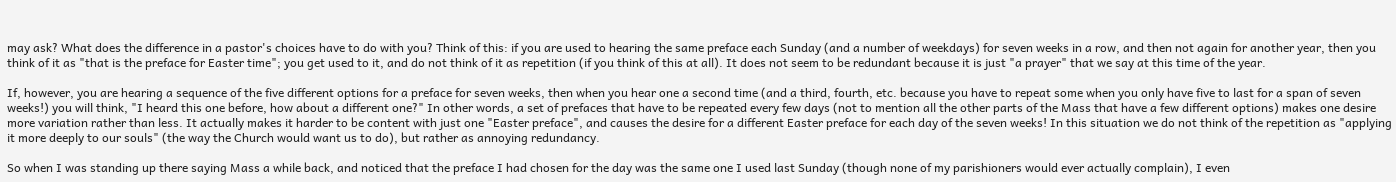may ask? What does the difference in a pastor's choices have to do with you? Think of this: if you are used to hearing the same preface each Sunday (and a number of weekdays) for seven weeks in a row, and then not again for another year, then you think of it as "that is the preface for Easter time"; you get used to it, and do not think of it as repetition (if you think of this at all). It does not seem to be redundant because it is just "a prayer" that we say at this time of the year.

If, however, you are hearing a sequence of the five different options for a preface for seven weeks, then when you hear one a second time (and a third, fourth, etc. because you have to repeat some when you only have five to last for a span of seven weeks!) you will think, "I heard this one before, how about a different one?" In other words, a set of prefaces that have to be repeated every few days (not to mention all the other parts of the Mass that have a few different options) makes one desire more variation rather than less. It actually makes it harder to be content with just one "Easter preface", and causes the desire for a different Easter preface for each day of the seven weeks! In this situation we do not think of the repetition as "applying it more deeply to our souls" (the way the Church would want us to do), but rather as annoying redundancy.

So when I was standing up there saying Mass a while back, and noticed that the preface I had chosen for the day was the same one I used last Sunday (though none of my parishioners would ever actually complain), I even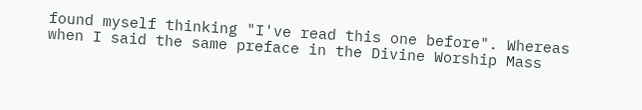found myself thinking "I've read this one before". Whereas when I said the same preface in the Divine Worship Mass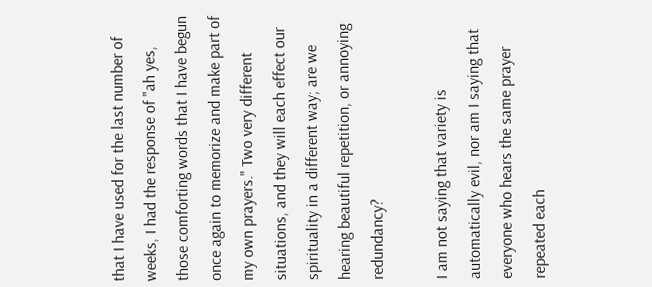that I have used for the last number of weeks, I had the response of "ah yes, those comforting words that I have begun once again to memorize and make part of my own prayers." Two very different situations, and they will each effect our spirituality in a different way; are we hearing beautiful repetition, or annoying redundancy?

I am not saying that variety is automatically evil, nor am I saying that everyone who hears the same prayer repeated each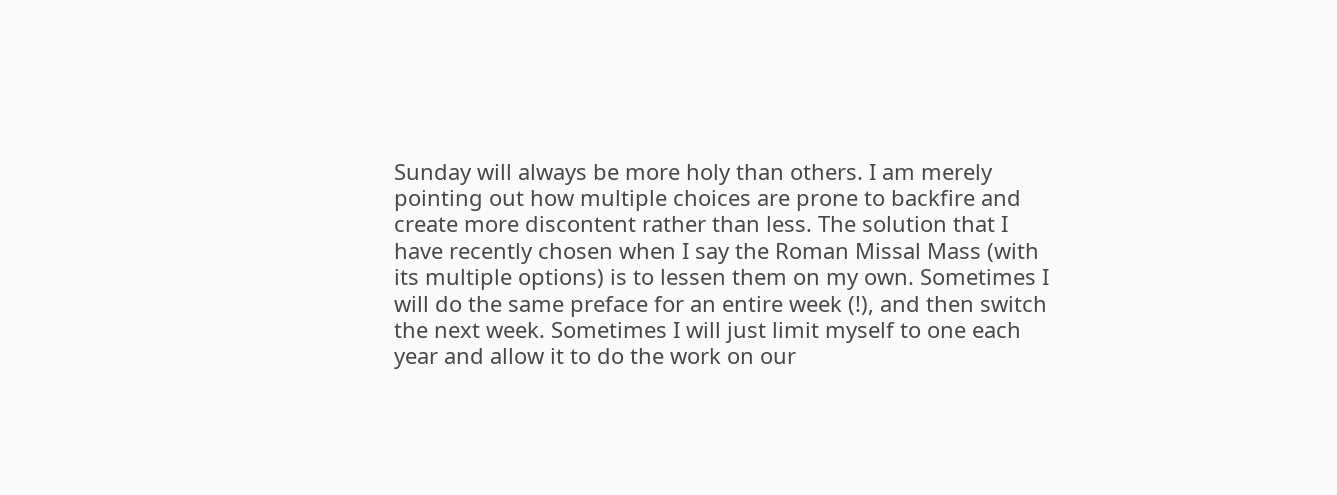Sunday will always be more holy than others. I am merely pointing out how multiple choices are prone to backfire and create more discontent rather than less. The solution that I have recently chosen when I say the Roman Missal Mass (with its multiple options) is to lessen them on my own. Sometimes I will do the same preface for an entire week (!), and then switch the next week. Sometimes I will just limit myself to one each year and allow it to do the work on our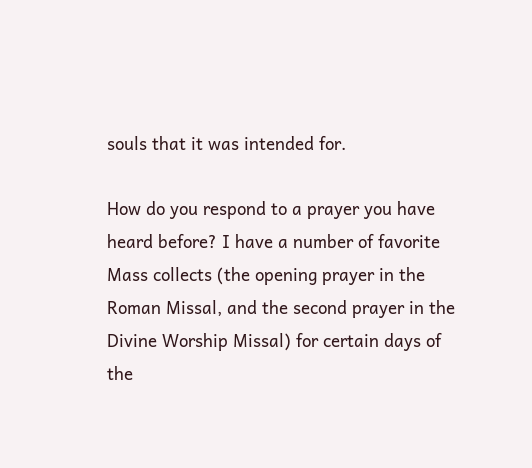souls that it was intended for.

How do you respond to a prayer you have heard before? I have a number of favorite Mass collects (the opening prayer in the Roman Missal, and the second prayer in the Divine Worship Missal) for certain days of the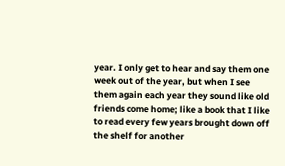year. I only get to hear and say them one week out of the year, but when I see them again each year they sound like old friends come home; like a book that I like to read every few years brought down off the shelf for another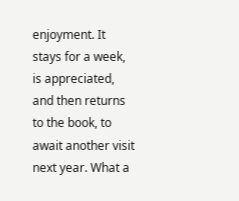enjoyment. It stays for a week, is appreciated, and then returns to the book, to await another visit next year. What a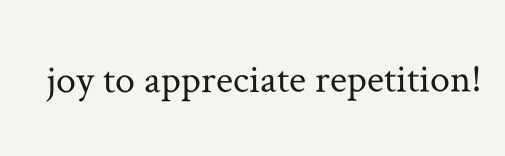joy to appreciate repetition!